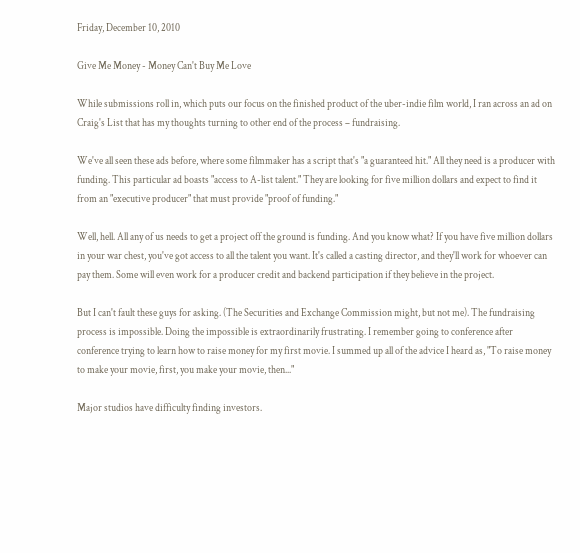Friday, December 10, 2010

Give Me Money - Money Can't Buy Me Love

While submissions roll in, which puts our focus on the finished product of the uber-indie film world, I ran across an ad on Craig's List that has my thoughts turning to other end of the process – fundraising.

We've all seen these ads before, where some filmmaker has a script that's "a guaranteed hit." All they need is a producer with funding. This particular ad boasts "access to A-list talent." They are looking for five million dollars and expect to find it from an "executive producer" that must provide "proof of funding."

Well, hell. All any of us needs to get a project off the ground is funding. And you know what? If you have five million dollars in your war chest, you've got access to all the talent you want. It's called a casting director, and they'll work for whoever can pay them. Some will even work for a producer credit and backend participation if they believe in the project.

But I can't fault these guys for asking. (The Securities and Exchange Commission might, but not me). The fundraising process is impossible. Doing the impossible is extraordinarily frustrating. I remember going to conference after conference trying to learn how to raise money for my first movie. I summed up all of the advice I heard as, "To raise money to make your movie, first, you make your movie, then..."

Major studios have difficulty finding investors.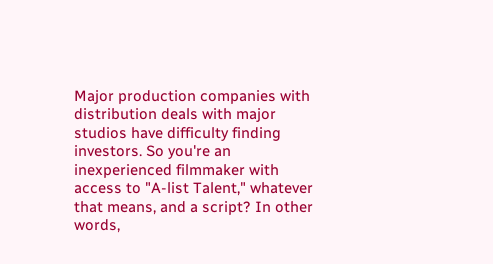Major production companies with distribution deals with major studios have difficulty finding investors. So you're an inexperienced filmmaker with access to "A-list Talent," whatever that means, and a script? In other words,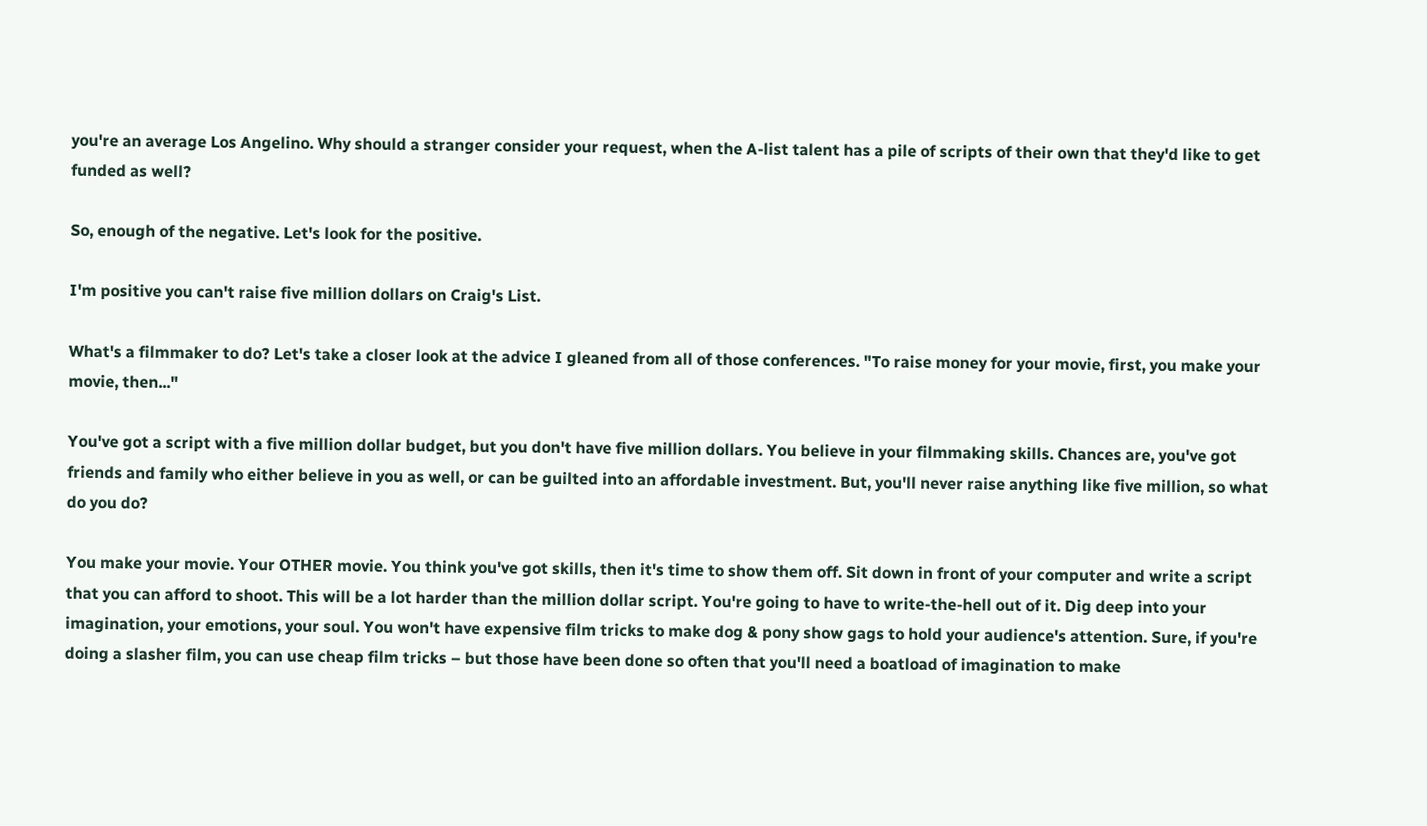you're an average Los Angelino. Why should a stranger consider your request, when the A-list talent has a pile of scripts of their own that they'd like to get funded as well?

So, enough of the negative. Let's look for the positive.

I'm positive you can't raise five million dollars on Craig's List.

What's a filmmaker to do? Let's take a closer look at the advice I gleaned from all of those conferences. "To raise money for your movie, first, you make your movie, then..."

You've got a script with a five million dollar budget, but you don't have five million dollars. You believe in your filmmaking skills. Chances are, you've got friends and family who either believe in you as well, or can be guilted into an affordable investment. But, you'll never raise anything like five million, so what do you do?

You make your movie. Your OTHER movie. You think you've got skills, then it's time to show them off. Sit down in front of your computer and write a script that you can afford to shoot. This will be a lot harder than the million dollar script. You're going to have to write-the-hell out of it. Dig deep into your imagination, your emotions, your soul. You won't have expensive film tricks to make dog & pony show gags to hold your audience's attention. Sure, if you're doing a slasher film, you can use cheap film tricks – but those have been done so often that you'll need a boatload of imagination to make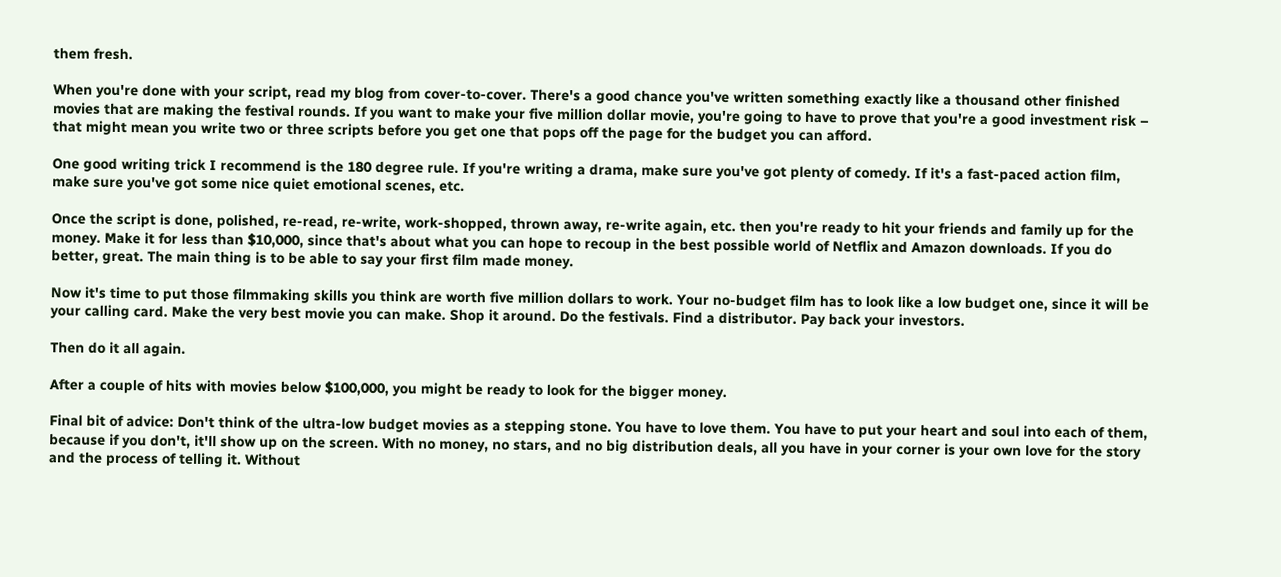them fresh.

When you're done with your script, read my blog from cover-to-cover. There's a good chance you've written something exactly like a thousand other finished movies that are making the festival rounds. If you want to make your five million dollar movie, you're going to have to prove that you're a good investment risk – that might mean you write two or three scripts before you get one that pops off the page for the budget you can afford.

One good writing trick I recommend is the 180 degree rule. If you're writing a drama, make sure you've got plenty of comedy. If it's a fast-paced action film, make sure you've got some nice quiet emotional scenes, etc.

Once the script is done, polished, re-read, re-write, work-shopped, thrown away, re-write again, etc. then you're ready to hit your friends and family up for the money. Make it for less than $10,000, since that's about what you can hope to recoup in the best possible world of Netflix and Amazon downloads. If you do better, great. The main thing is to be able to say your first film made money.

Now it's time to put those filmmaking skills you think are worth five million dollars to work. Your no-budget film has to look like a low budget one, since it will be your calling card. Make the very best movie you can make. Shop it around. Do the festivals. Find a distributor. Pay back your investors.

Then do it all again.

After a couple of hits with movies below $100,000, you might be ready to look for the bigger money.

Final bit of advice: Don't think of the ultra-low budget movies as a stepping stone. You have to love them. You have to put your heart and soul into each of them, because if you don't, it'll show up on the screen. With no money, no stars, and no big distribution deals, all you have in your corner is your own love for the story and the process of telling it. Without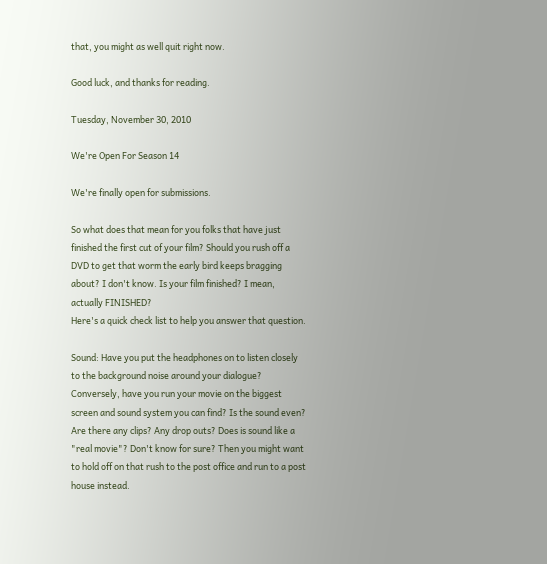that, you might as well quit right now.

Good luck, and thanks for reading.

Tuesday, November 30, 2010

We're Open For Season 14

We're finally open for submissions.

So what does that mean for you folks that have just finished the first cut of your film? Should you rush off a DVD to get that worm the early bird keeps bragging about? I don't know. Is your film finished? I mean, actually FINISHED?
Here's a quick check list to help you answer that question.

Sound: Have you put the headphones on to listen closely to the background noise around your dialogue? Conversely, have you run your movie on the biggest screen and sound system you can find? Is the sound even? Are there any clips? Any drop outs? Does is sound like a "real movie"? Don't know for sure? Then you might want to hold off on that rush to the post office and run to a post house instead.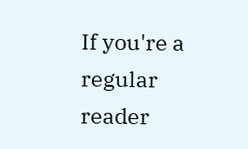If you're a regular reader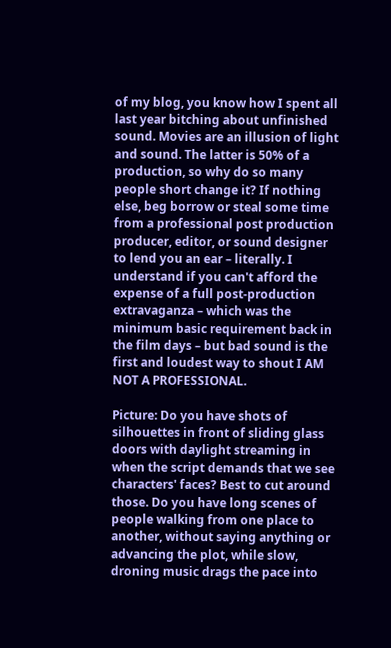of my blog, you know how I spent all last year bitching about unfinished sound. Movies are an illusion of light and sound. The latter is 50% of a production, so why do so many people short change it? If nothing else, beg borrow or steal some time from a professional post production producer, editor, or sound designer to lend you an ear – literally. I understand if you can't afford the expense of a full post-production extravaganza – which was the minimum basic requirement back in the film days – but bad sound is the first and loudest way to shout I AM NOT A PROFESSIONAL.

Picture: Do you have shots of silhouettes in front of sliding glass doors with daylight streaming in when the script demands that we see characters' faces? Best to cut around those. Do you have long scenes of people walking from one place to another, without saying anything or advancing the plot, while slow, droning music drags the pace into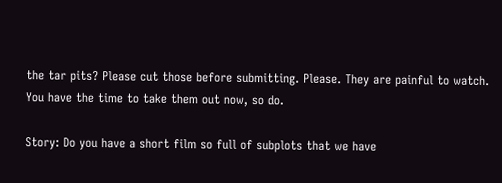the tar pits? Please cut those before submitting. Please. They are painful to watch. You have the time to take them out now, so do.

Story: Do you have a short film so full of subplots that we have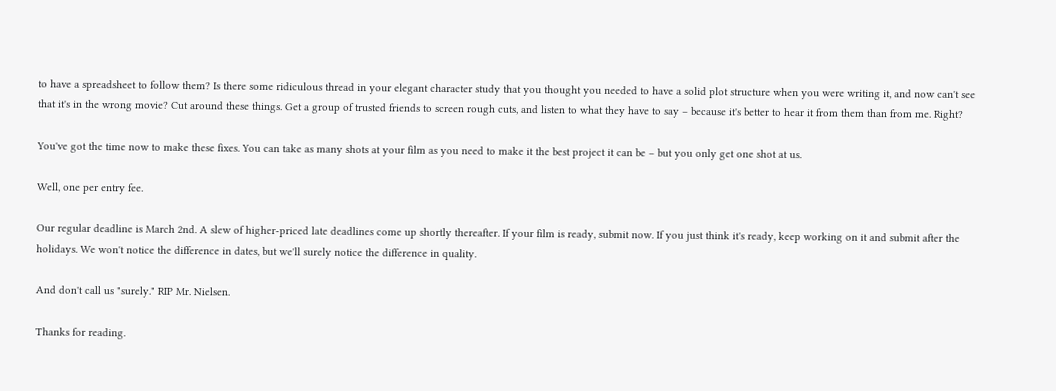to have a spreadsheet to follow them? Is there some ridiculous thread in your elegant character study that you thought you needed to have a solid plot structure when you were writing it, and now can't see that it's in the wrong movie? Cut around these things. Get a group of trusted friends to screen rough cuts, and listen to what they have to say – because it's better to hear it from them than from me. Right?

You've got the time now to make these fixes. You can take as many shots at your film as you need to make it the best project it can be – but you only get one shot at us.

Well, one per entry fee.

Our regular deadline is March 2nd. A slew of higher-priced late deadlines come up shortly thereafter. If your film is ready, submit now. If you just think it's ready, keep working on it and submit after the holidays. We won't notice the difference in dates, but we'll surely notice the difference in quality.

And don't call us "surely." RIP Mr. Nielsen.

Thanks for reading.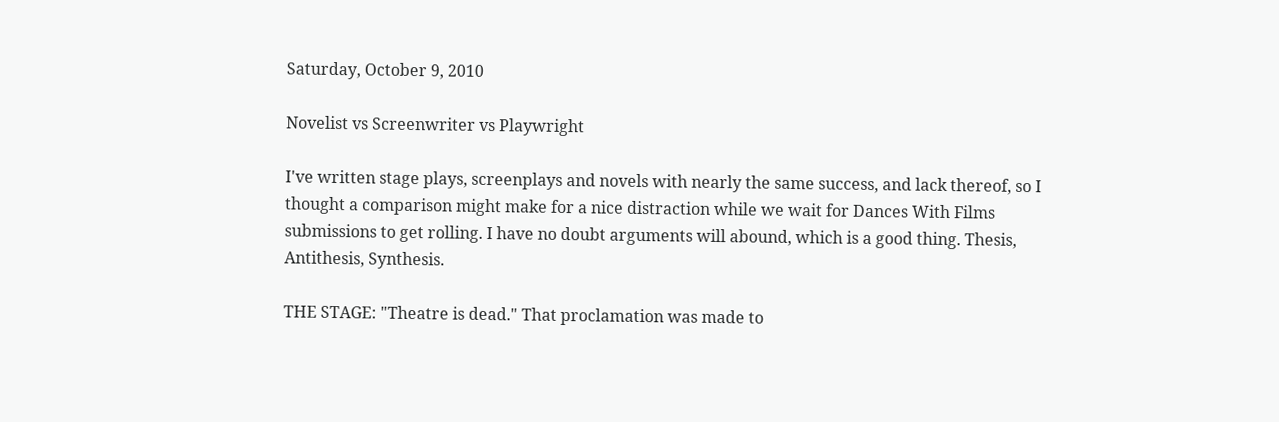Saturday, October 9, 2010

Novelist vs Screenwriter vs Playwright

I've written stage plays, screenplays and novels with nearly the same success, and lack thereof, so I thought a comparison might make for a nice distraction while we wait for Dances With Films submissions to get rolling. I have no doubt arguments will abound, which is a good thing. Thesis, Antithesis, Synthesis.

THE STAGE: "Theatre is dead." That proclamation was made to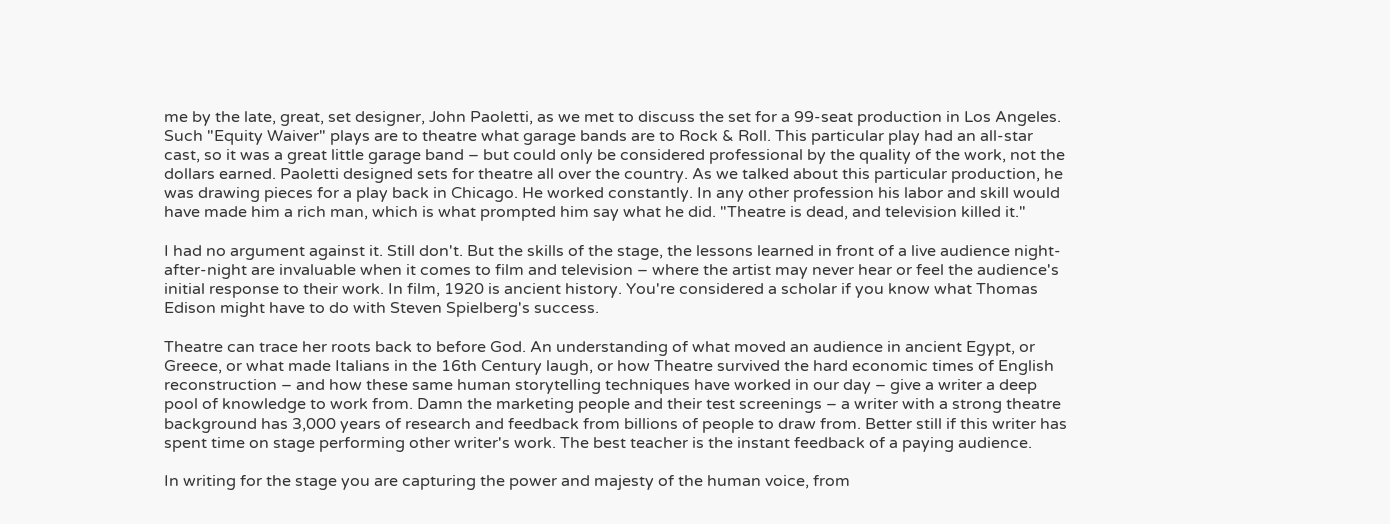me by the late, great, set designer, John Paoletti, as we met to discuss the set for a 99-seat production in Los Angeles. Such "Equity Waiver" plays are to theatre what garage bands are to Rock & Roll. This particular play had an all-star cast, so it was a great little garage band – but could only be considered professional by the quality of the work, not the dollars earned. Paoletti designed sets for theatre all over the country. As we talked about this particular production, he was drawing pieces for a play back in Chicago. He worked constantly. In any other profession his labor and skill would have made him a rich man, which is what prompted him say what he did. "Theatre is dead, and television killed it."

I had no argument against it. Still don't. But the skills of the stage, the lessons learned in front of a live audience night-after-night are invaluable when it comes to film and television – where the artist may never hear or feel the audience's initial response to their work. In film, 1920 is ancient history. You're considered a scholar if you know what Thomas Edison might have to do with Steven Spielberg's success.

Theatre can trace her roots back to before God. An understanding of what moved an audience in ancient Egypt, or Greece, or what made Italians in the 16th Century laugh, or how Theatre survived the hard economic times of English reconstruction – and how these same human storytelling techniques have worked in our day – give a writer a deep pool of knowledge to work from. Damn the marketing people and their test screenings – a writer with a strong theatre background has 3,000 years of research and feedback from billions of people to draw from. Better still if this writer has spent time on stage performing other writer's work. The best teacher is the instant feedback of a paying audience.

In writing for the stage you are capturing the power and majesty of the human voice, from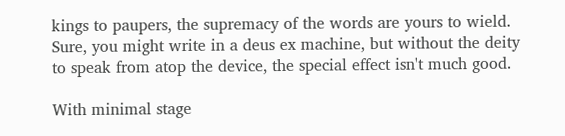kings to paupers, the supremacy of the words are yours to wield. Sure, you might write in a deus ex machine, but without the deity to speak from atop the device, the special effect isn't much good.

With minimal stage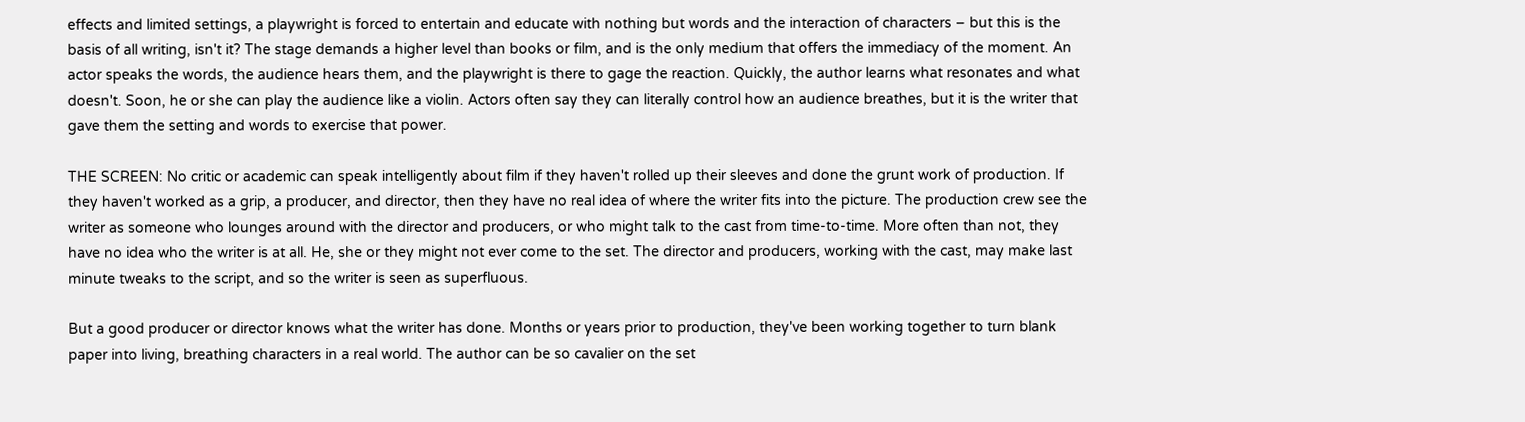effects and limited settings, a playwright is forced to entertain and educate with nothing but words and the interaction of characters – but this is the basis of all writing, isn't it? The stage demands a higher level than books or film, and is the only medium that offers the immediacy of the moment. An actor speaks the words, the audience hears them, and the playwright is there to gage the reaction. Quickly, the author learns what resonates and what doesn't. Soon, he or she can play the audience like a violin. Actors often say they can literally control how an audience breathes, but it is the writer that gave them the setting and words to exercise that power.

THE SCREEN: No critic or academic can speak intelligently about film if they haven't rolled up their sleeves and done the grunt work of production. If they haven't worked as a grip, a producer, and director, then they have no real idea of where the writer fits into the picture. The production crew see the writer as someone who lounges around with the director and producers, or who might talk to the cast from time-to-time. More often than not, they have no idea who the writer is at all. He, she or they might not ever come to the set. The director and producers, working with the cast, may make last minute tweaks to the script, and so the writer is seen as superfluous.

But a good producer or director knows what the writer has done. Months or years prior to production, they've been working together to turn blank paper into living, breathing characters in a real world. The author can be so cavalier on the set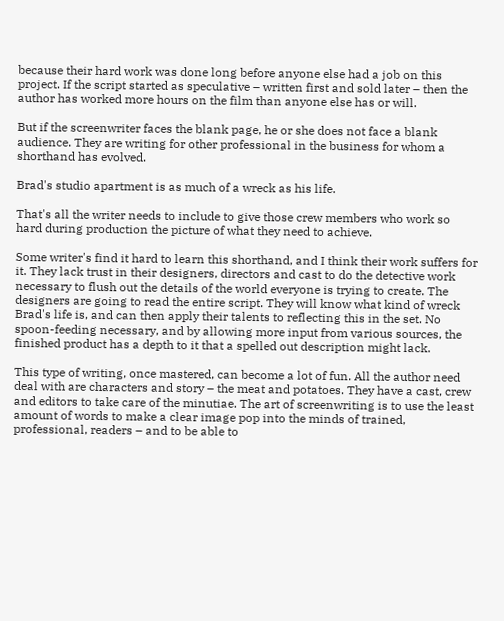because their hard work was done long before anyone else had a job on this project. If the script started as speculative – written first and sold later – then the author has worked more hours on the film than anyone else has or will.

But if the screenwriter faces the blank page, he or she does not face a blank audience. They are writing for other professional in the business for whom a shorthand has evolved.

Brad's studio apartment is as much of a wreck as his life.

That's all the writer needs to include to give those crew members who work so hard during production the picture of what they need to achieve.

Some writer's find it hard to learn this shorthand, and I think their work suffers for it. They lack trust in their designers, directors and cast to do the detective work necessary to flush out the details of the world everyone is trying to create. The designers are going to read the entire script. They will know what kind of wreck Brad's life is, and can then apply their talents to reflecting this in the set. No spoon-feeding necessary, and by allowing more input from various sources, the finished product has a depth to it that a spelled out description might lack.

This type of writing, once mastered, can become a lot of fun. All the author need deal with are characters and story – the meat and potatoes. They have a cast, crew and editors to take care of the minutiae. The art of screenwriting is to use the least amount of words to make a clear image pop into the minds of trained, professional, readers – and to be able to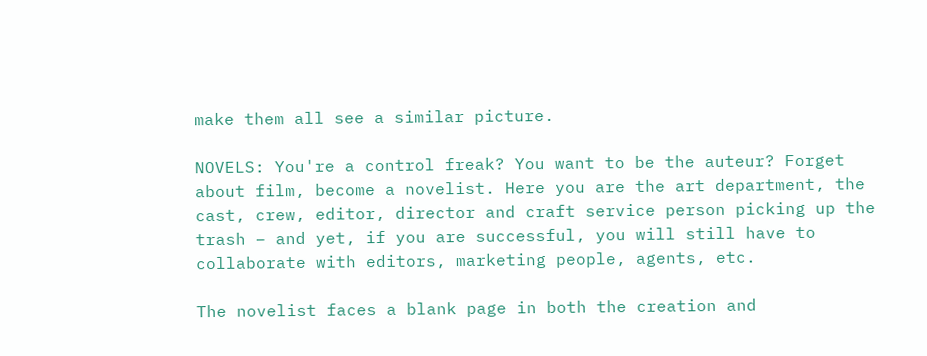make them all see a similar picture.

NOVELS: You're a control freak? You want to be the auteur? Forget about film, become a novelist. Here you are the art department, the cast, crew, editor, director and craft service person picking up the trash – and yet, if you are successful, you will still have to collaborate with editors, marketing people, agents, etc.

The novelist faces a blank page in both the creation and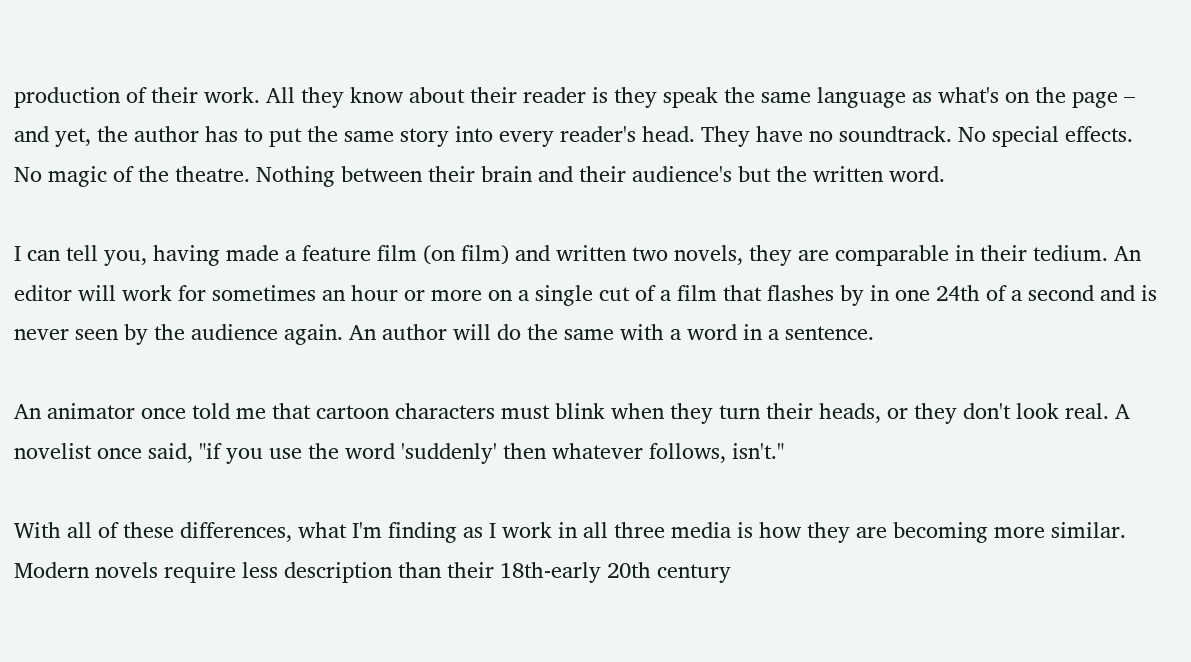production of their work. All they know about their reader is they speak the same language as what's on the page – and yet, the author has to put the same story into every reader's head. They have no soundtrack. No special effects. No magic of the theatre. Nothing between their brain and their audience's but the written word.

I can tell you, having made a feature film (on film) and written two novels, they are comparable in their tedium. An editor will work for sometimes an hour or more on a single cut of a film that flashes by in one 24th of a second and is never seen by the audience again. An author will do the same with a word in a sentence.

An animator once told me that cartoon characters must blink when they turn their heads, or they don't look real. A novelist once said, "if you use the word 'suddenly' then whatever follows, isn't."

With all of these differences, what I'm finding as I work in all three media is how they are becoming more similar. Modern novels require less description than their 18th-early 20th century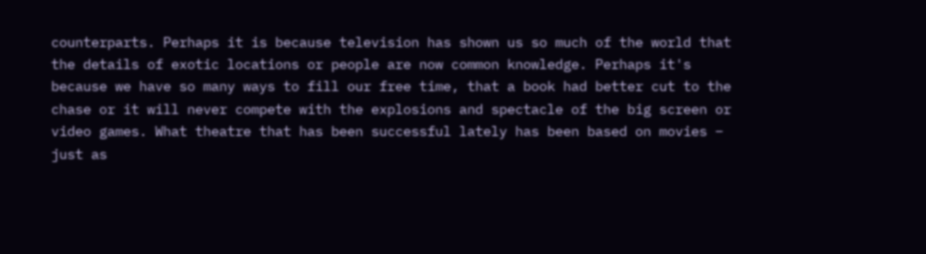counterparts. Perhaps it is because television has shown us so much of the world that the details of exotic locations or people are now common knowledge. Perhaps it's because we have so many ways to fill our free time, that a book had better cut to the chase or it will never compete with the explosions and spectacle of the big screen or video games. What theatre that has been successful lately has been based on movies – just as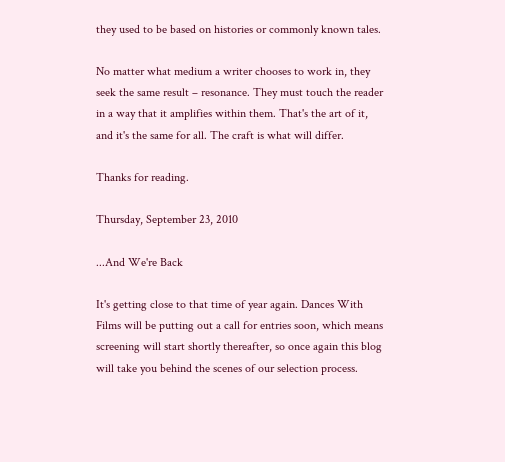they used to be based on histories or commonly known tales.

No matter what medium a writer chooses to work in, they seek the same result – resonance. They must touch the reader in a way that it amplifies within them. That's the art of it, and it's the same for all. The craft is what will differ.

Thanks for reading.

Thursday, September 23, 2010

...And We're Back

It's getting close to that time of year again. Dances With Films will be putting out a call for entries soon, which means screening will start shortly thereafter, so once again this blog will take you behind the scenes of our selection process.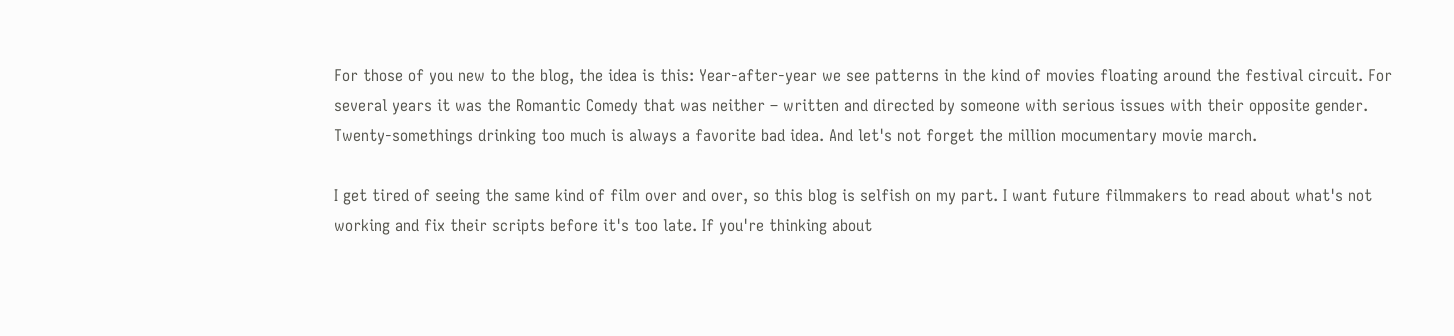For those of you new to the blog, the idea is this: Year-after-year we see patterns in the kind of movies floating around the festival circuit. For several years it was the Romantic Comedy that was neither – written and directed by someone with serious issues with their opposite gender. Twenty-somethings drinking too much is always a favorite bad idea. And let's not forget the million mocumentary movie march.

I get tired of seeing the same kind of film over and over, so this blog is selfish on my part. I want future filmmakers to read about what's not working and fix their scripts before it's too late. If you're thinking about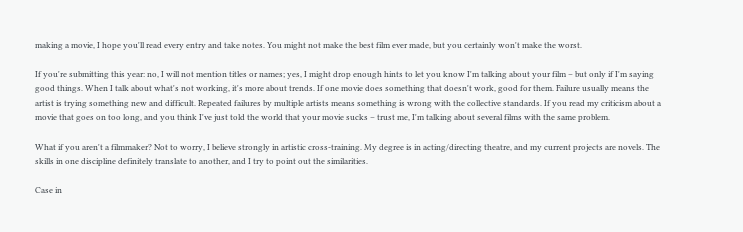making a movie, I hope you'll read every entry and take notes. You might not make the best film ever made, but you certainly won't make the worst.

If you're submitting this year: no, I will not mention titles or names; yes, I might drop enough hints to let you know I'm talking about your film – but only if I'm saying good things. When I talk about what's not working, it's more about trends. If one movie does something that doesn't work, good for them. Failure usually means the artist is trying something new and difficult. Repeated failures by multiple artists means something is wrong with the collective standards. If you read my criticism about a movie that goes on too long, and you think I've just told the world that your movie sucks – trust me, I'm talking about several films with the same problem.

What if you aren't a filmmaker? Not to worry, I believe strongly in artistic cross-training. My degree is in acting/directing theatre, and my current projects are novels. The skills in one discipline definitely translate to another, and I try to point out the similarities.

Case in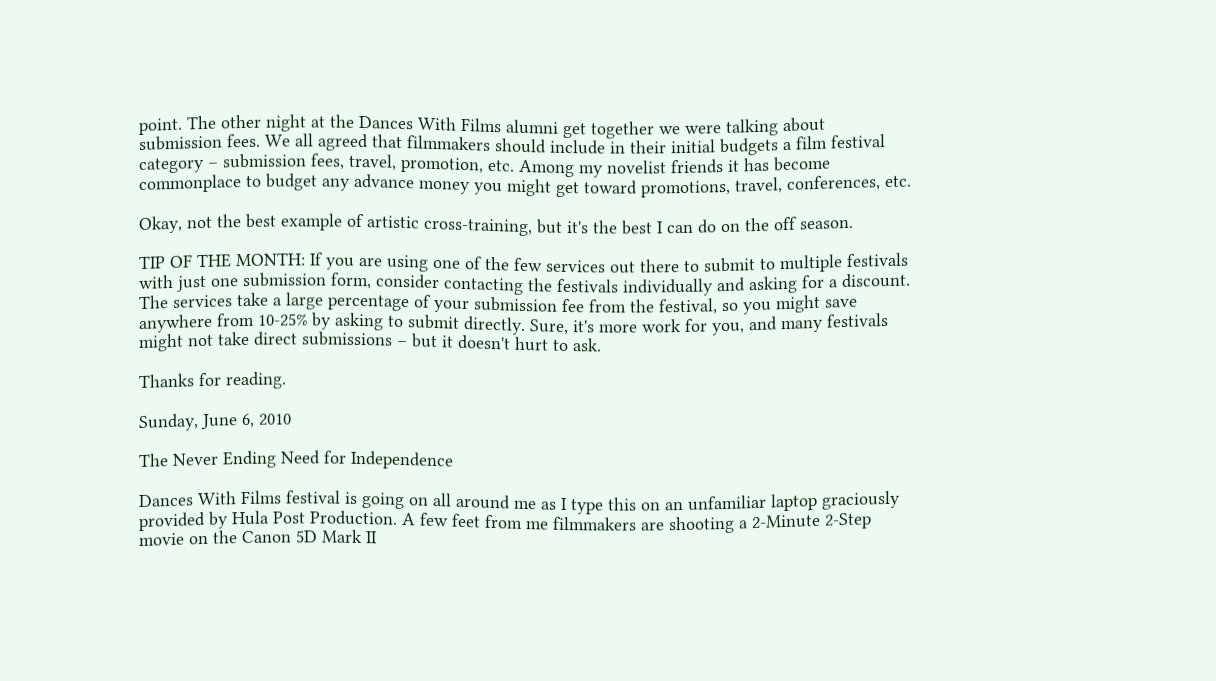point. The other night at the Dances With Films alumni get together we were talking about submission fees. We all agreed that filmmakers should include in their initial budgets a film festival category – submission fees, travel, promotion, etc. Among my novelist friends it has become commonplace to budget any advance money you might get toward promotions, travel, conferences, etc.

Okay, not the best example of artistic cross-training, but it's the best I can do on the off season.

TIP OF THE MONTH: If you are using one of the few services out there to submit to multiple festivals with just one submission form, consider contacting the festivals individually and asking for a discount. The services take a large percentage of your submission fee from the festival, so you might save anywhere from 10-25% by asking to submit directly. Sure, it's more work for you, and many festivals might not take direct submissions – but it doesn't hurt to ask.

Thanks for reading.

Sunday, June 6, 2010

The Never Ending Need for Independence

Dances With Films festival is going on all around me as I type this on an unfamiliar laptop graciously provided by Hula Post Production. A few feet from me filmmakers are shooting a 2-Minute 2-Step movie on the Canon 5D Mark II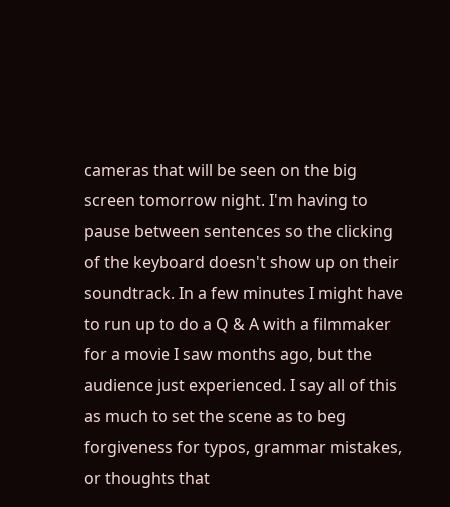cameras that will be seen on the big screen tomorrow night. I'm having to pause between sentences so the clicking of the keyboard doesn't show up on their soundtrack. In a few minutes I might have to run up to do a Q & A with a filmmaker for a movie I saw months ago, but the audience just experienced. I say all of this as much to set the scene as to beg forgiveness for typos, grammar mistakes, or thoughts that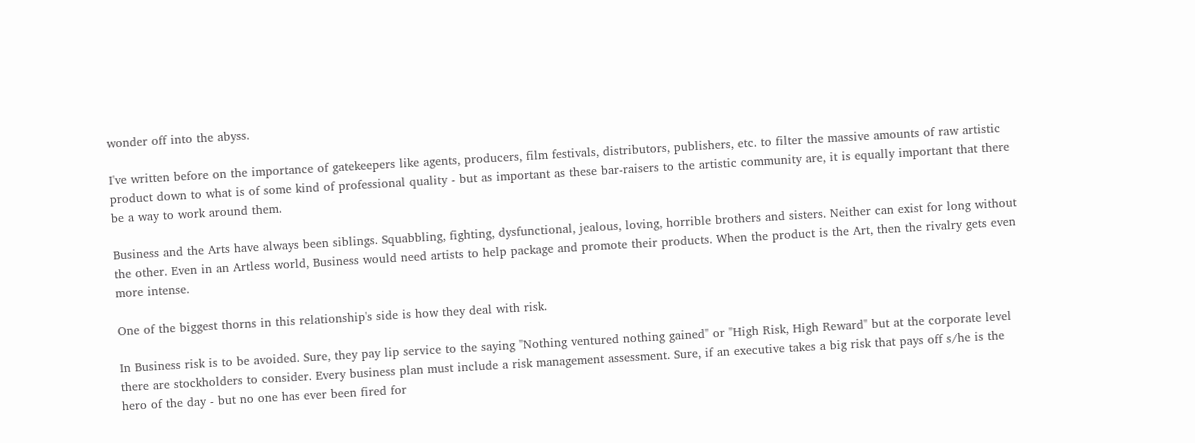wonder off into the abyss.

I've written before on the importance of gatekeepers like agents, producers, film festivals, distributors, publishers, etc. to filter the massive amounts of raw artistic product down to what is of some kind of professional quality - but as important as these bar-raisers to the artistic community are, it is equally important that there be a way to work around them.

Business and the Arts have always been siblings. Squabbling, fighting, dysfunctional, jealous, loving, horrible brothers and sisters. Neither can exist for long without the other. Even in an Artless world, Business would need artists to help package and promote their products. When the product is the Art, then the rivalry gets even more intense.

One of the biggest thorns in this relationship's side is how they deal with risk.

In Business risk is to be avoided. Sure, they pay lip service to the saying "Nothing ventured nothing gained" or "High Risk, High Reward" but at the corporate level there are stockholders to consider. Every business plan must include a risk management assessment. Sure, if an executive takes a big risk that pays off s/he is the hero of the day - but no one has ever been fired for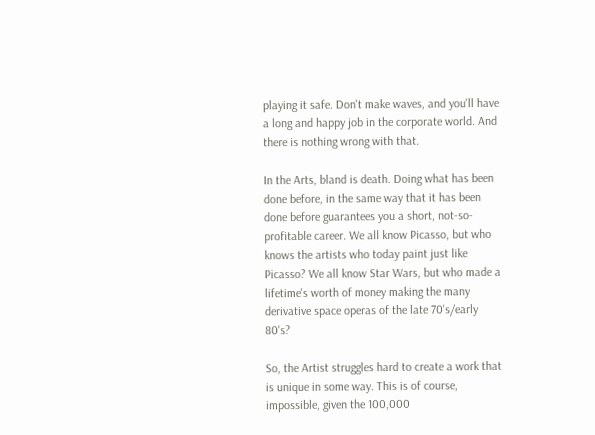playing it safe. Don't make waves, and you'll have a long and happy job in the corporate world. And there is nothing wrong with that.

In the Arts, bland is death. Doing what has been done before, in the same way that it has been done before guarantees you a short, not-so-profitable career. We all know Picasso, but who knows the artists who today paint just like Picasso? We all know Star Wars, but who made a lifetime's worth of money making the many derivative space operas of the late 70's/early 80's?

So, the Artist struggles hard to create a work that is unique in some way. This is of course, impossible, given the 100,000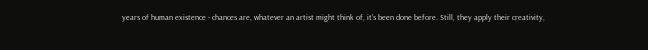years of human existence - chances are, whatever an artist might think of, it's been done before. Still, they apply their creativity,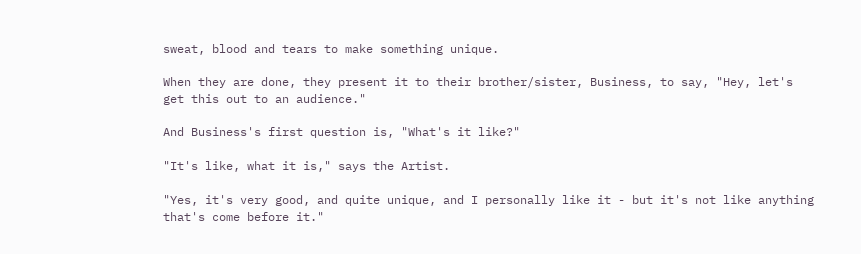sweat, blood and tears to make something unique.

When they are done, they present it to their brother/sister, Business, to say, "Hey, let's get this out to an audience."

And Business's first question is, "What's it like?"

"It's like, what it is," says the Artist.

"Yes, it's very good, and quite unique, and I personally like it - but it's not like anything that's come before it."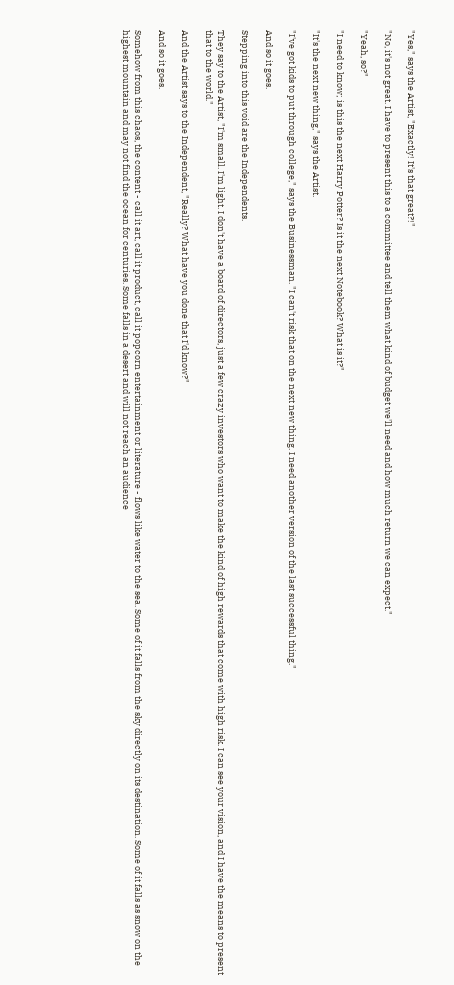"Yes," says the Artist, "Exactly! It's that great?!"

"No, it's not great. I have to present this to a committee and tell them what kind of budget we'll need and how much return we can expect."

"Yeah, so?"

"I need to know; is this the next Harry Potter? Is it the next Notebook? What is it?"

"It's the next new thing," says the Artist.

"I've got kids to put through college," says the Businessman. "I can't risk that on the next new thing. I need another version of the last successful thing."

And so it goes.

Stepping into this void are the Independents.

They say to the Artist, "I'm small. I'm light. I don't have a board of directors, just a few crazy investors who want to make the kind of high rewards that come with high risk. I can see your vision, and I have the means to present that to the world."

And the Artist says to the Independent, "Really? What have you done that I'd know?"

And so it goes.

Somehow from this chaos, the content - call it art, call it product, call it popcorn entertainment or literature - flows like water to the sea. Some of it falls from the sky directly on its destination. Some of it falls as snow on the highest mountain and may not find the ocean for centuries. Some falls in a desert and will not reach an audience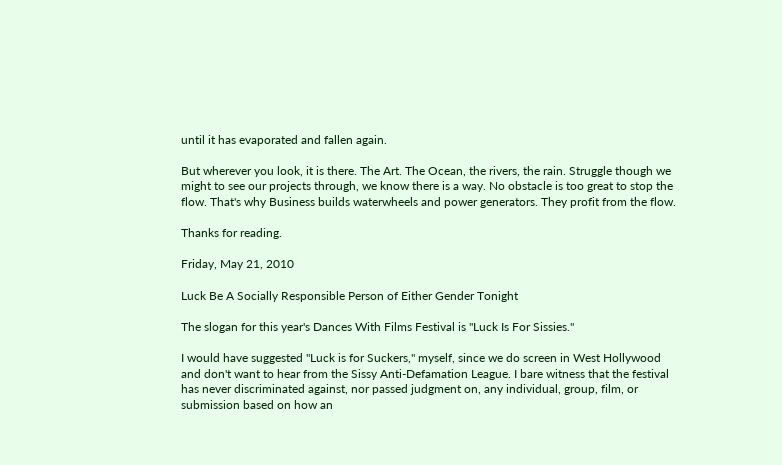until it has evaporated and fallen again.

But wherever you look, it is there. The Art. The Ocean, the rivers, the rain. Struggle though we might to see our projects through, we know there is a way. No obstacle is too great to stop the flow. That's why Business builds waterwheels and power generators. They profit from the flow.

Thanks for reading.

Friday, May 21, 2010

Luck Be A Socially Responsible Person of Either Gender Tonight

The slogan for this year's Dances With Films Festival is "Luck Is For Sissies."

I would have suggested "Luck is for Suckers," myself, since we do screen in West Hollywood and don't want to hear from the Sissy Anti-Defamation League. I bare witness that the festival has never discriminated against, nor passed judgment on, any individual, group, film, or submission based on how an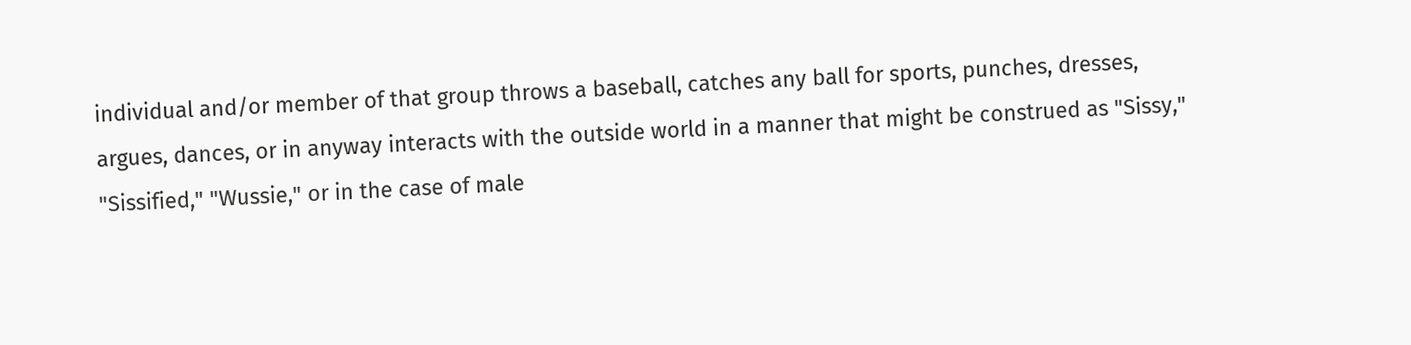individual and/or member of that group throws a baseball, catches any ball for sports, punches, dresses, argues, dances, or in anyway interacts with the outside world in a manner that might be construed as "Sissy," "Sissified," "Wussie," or in the case of male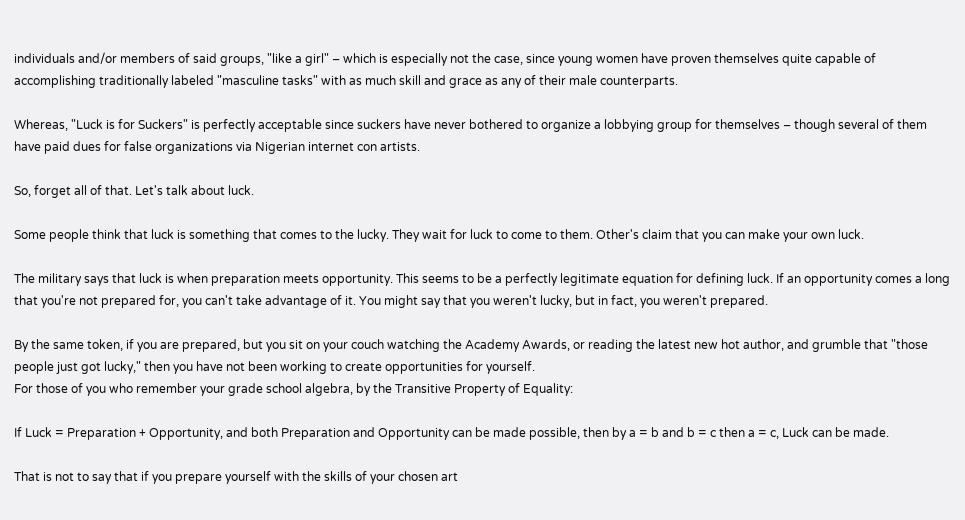individuals and/or members of said groups, "like a girl" – which is especially not the case, since young women have proven themselves quite capable of accomplishing traditionally labeled "masculine tasks" with as much skill and grace as any of their male counterparts.

Whereas, "Luck is for Suckers" is perfectly acceptable since suckers have never bothered to organize a lobbying group for themselves – though several of them have paid dues for false organizations via Nigerian internet con artists.

So, forget all of that. Let's talk about luck.

Some people think that luck is something that comes to the lucky. They wait for luck to come to them. Other's claim that you can make your own luck.

The military says that luck is when preparation meets opportunity. This seems to be a perfectly legitimate equation for defining luck. If an opportunity comes a long that you're not prepared for, you can't take advantage of it. You might say that you weren't lucky, but in fact, you weren't prepared.

By the same token, if you are prepared, but you sit on your couch watching the Academy Awards, or reading the latest new hot author, and grumble that "those people just got lucky," then you have not been working to create opportunities for yourself.
For those of you who remember your grade school algebra, by the Transitive Property of Equality:

If Luck = Preparation + Opportunity, and both Preparation and Opportunity can be made possible, then by a = b and b = c then a = c, Luck can be made.

That is not to say that if you prepare yourself with the skills of your chosen art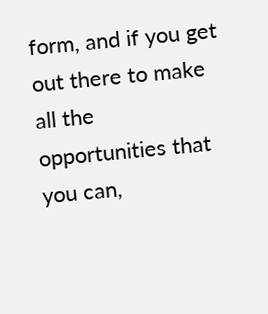form, and if you get out there to make all the opportunities that you can,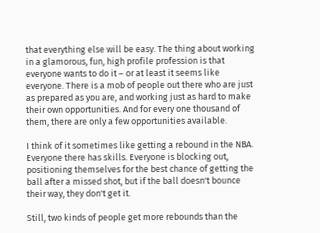that everything else will be easy. The thing about working in a glamorous, fun, high profile profession is that everyone wants to do it – or at least it seems like everyone. There is a mob of people out there who are just as prepared as you are, and working just as hard to make their own opportunities. And for every one thousand of them, there are only a few opportunities available.

I think of it sometimes like getting a rebound in the NBA. Everyone there has skills. Everyone is blocking out, positioning themselves for the best chance of getting the ball after a missed shot, but if the ball doesn't bounce their way, they don't get it.

Still, two kinds of people get more rebounds than the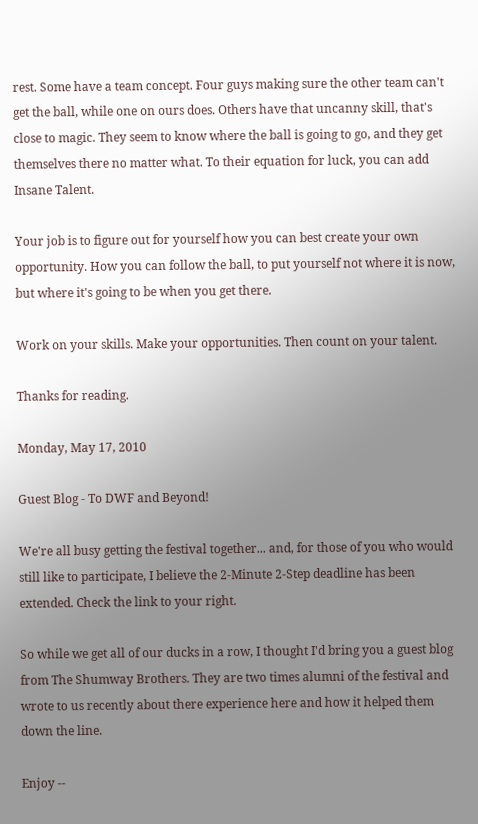rest. Some have a team concept. Four guys making sure the other team can't get the ball, while one on ours does. Others have that uncanny skill, that's close to magic. They seem to know where the ball is going to go, and they get themselves there no matter what. To their equation for luck, you can add Insane Talent.

Your job is to figure out for yourself how you can best create your own opportunity. How you can follow the ball, to put yourself not where it is now, but where it's going to be when you get there.

Work on your skills. Make your opportunities. Then count on your talent.

Thanks for reading.

Monday, May 17, 2010

Guest Blog - To DWF and Beyond!

We're all busy getting the festival together... and, for those of you who would still like to participate, I believe the 2-Minute 2-Step deadline has been extended. Check the link to your right.

So while we get all of our ducks in a row, I thought I'd bring you a guest blog from The Shumway Brothers. They are two times alumni of the festival and wrote to us recently about there experience here and how it helped them down the line.

Enjoy --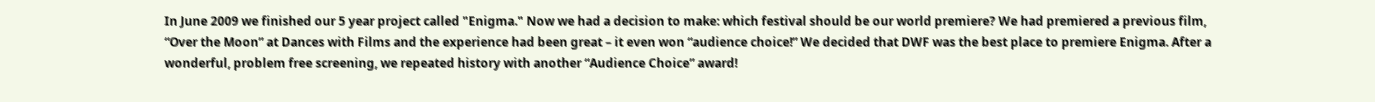In June 2009 we finished our 5 year project called "Enigma." Now we had a decision to make: which festival should be our world premiere? We had premiered a previous film, “Over the Moon” at Dances with Films and the experience had been great – it even won “audience choice!” We decided that DWF was the best place to premiere Enigma. After a wonderful, problem free screening, we repeated history with another “Audience Choice” award!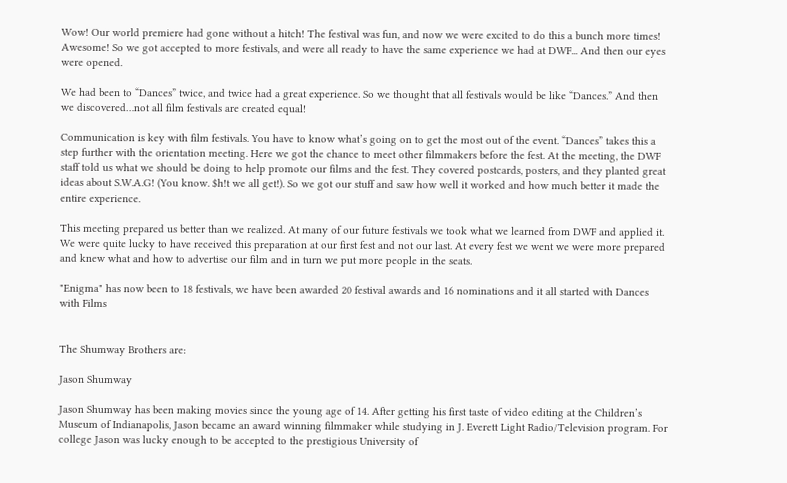Wow! Our world premiere had gone without a hitch! The festival was fun, and now we were excited to do this a bunch more times! Awesome! So we got accepted to more festivals, and were all ready to have the same experience we had at DWF... And then our eyes were opened.

We had been to “Dances” twice, and twice had a great experience. So we thought that all festivals would be like “Dances.” And then we discovered…not all film festivals are created equal!

Communication is key with film festivals. You have to know what’s going on to get the most out of the event. “Dances” takes this a step further with the orientation meeting. Here we got the chance to meet other filmmakers before the fest. At the meeting, the DWF staff told us what we should be doing to help promote our films and the fest. They covered postcards, posters, and they planted great ideas about S.W.A.G! (You know. $h!t we all get!). So we got our stuff and saw how well it worked and how much better it made the entire experience.

This meeting prepared us better than we realized. At many of our future festivals we took what we learned from DWF and applied it. We were quite lucky to have received this preparation at our first fest and not our last. At every fest we went we were more prepared and knew what and how to advertise our film and in turn we put more people in the seats.

"Enigma" has now been to 18 festivals, we have been awarded 20 festival awards and 16 nominations and it all started with Dances with Films


The Shumway Brothers are:

Jason Shumway

Jason Shumway has been making movies since the young age of 14. After getting his first taste of video editing at the Children’s Museum of Indianapolis, Jason became an award winning filmmaker while studying in J. Everett Light Radio/Television program. For college Jason was lucky enough to be accepted to the prestigious University of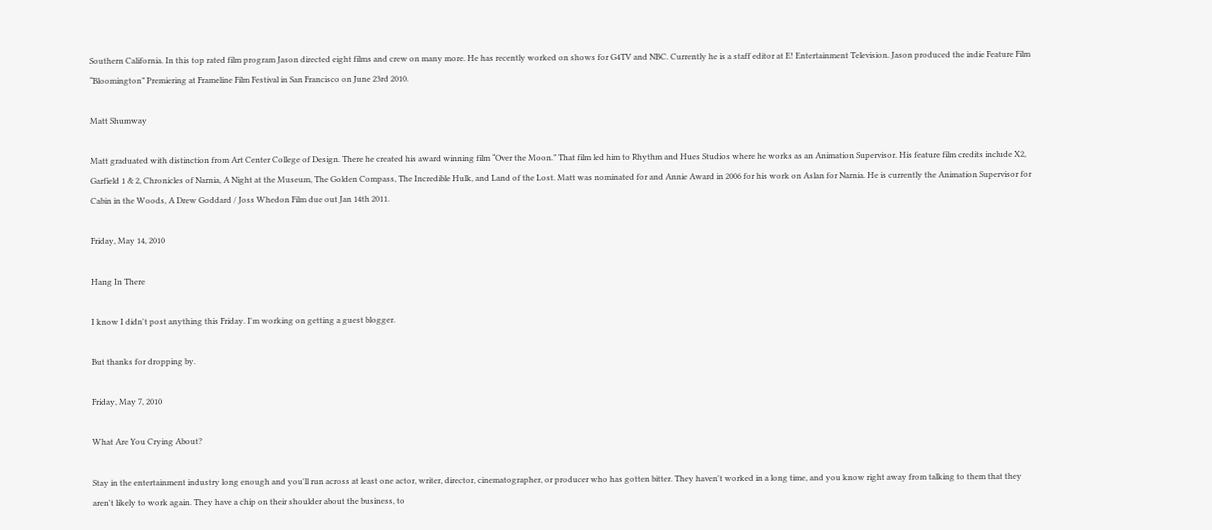Southern California. In this top rated film program Jason directed eight films and crew on many more. He has recently worked on shows for G4TV and NBC. Currently he is a staff editor at E! Entertainment Television. Jason produced the indie Feature Film “Bloomington” Premiering at Frameline Film Festival in San Francisco on June 23rd 2010.

Matt Shumway

Matt graduated with distinction from Art Center College of Design. There he created his award winning film “Over the Moon.” That film led him to Rhythm and Hues Studios where he works as an Animation Supervisor. His feature film credits include X2, Garfield 1 & 2, Chronicles of Narnia, A Night at the Museum, The Golden Compass, The Incredible Hulk, and Land of the Lost. Matt was nominated for and Annie Award in 2006 for his work on Aslan for Narnia. He is currently the Animation Supervisor for Cabin in the Woods, A Drew Goddard / Joss Whedon Film due out Jan 14th 2011.

Friday, May 14, 2010

Hang In There

I know I didn't post anything this Friday. I'm working on getting a guest blogger.

But thanks for dropping by.

Friday, May 7, 2010

What Are You Crying About?

Stay in the entertainment industry long enough and you'll run across at least one actor, writer, director, cinematographer, or producer who has gotten bitter. They haven't worked in a long time, and you know right away from talking to them that they aren't likely to work again. They have a chip on their shoulder about the business, to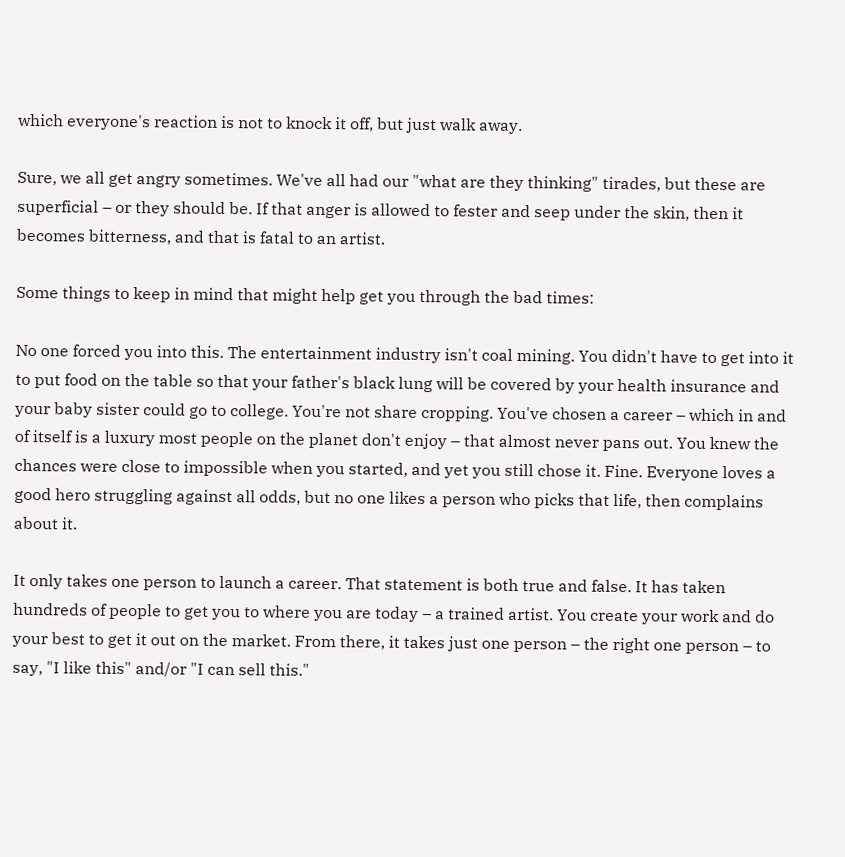which everyone's reaction is not to knock it off, but just walk away.

Sure, we all get angry sometimes. We've all had our "what are they thinking" tirades, but these are superficial – or they should be. If that anger is allowed to fester and seep under the skin, then it becomes bitterness, and that is fatal to an artist.

Some things to keep in mind that might help get you through the bad times:

No one forced you into this. The entertainment industry isn't coal mining. You didn't have to get into it to put food on the table so that your father's black lung will be covered by your health insurance and your baby sister could go to college. You're not share cropping. You've chosen a career – which in and of itself is a luxury most people on the planet don't enjoy – that almost never pans out. You knew the chances were close to impossible when you started, and yet you still chose it. Fine. Everyone loves a good hero struggling against all odds, but no one likes a person who picks that life, then complains about it.

It only takes one person to launch a career. That statement is both true and false. It has taken hundreds of people to get you to where you are today – a trained artist. You create your work and do your best to get it out on the market. From there, it takes just one person – the right one person – to say, "I like this" and/or "I can sell this."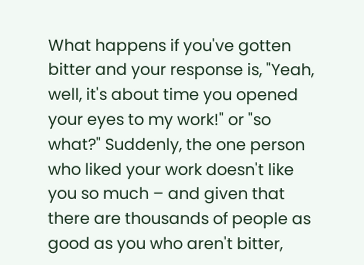What happens if you've gotten bitter and your response is, "Yeah, well, it's about time you opened your eyes to my work!" or "so what?" Suddenly, the one person who liked your work doesn't like you so much – and given that there are thousands of people as good as you who aren't bitter,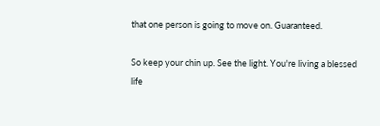that one person is going to move on. Guaranteed.

So keep your chin up. See the light. You're living a blessed life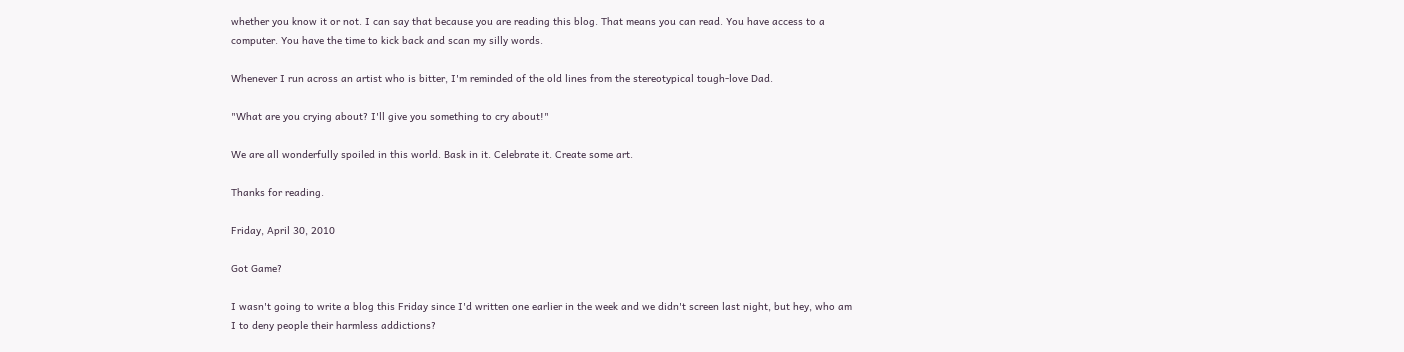whether you know it or not. I can say that because you are reading this blog. That means you can read. You have access to a computer. You have the time to kick back and scan my silly words.

Whenever I run across an artist who is bitter, I'm reminded of the old lines from the stereotypical tough-love Dad.

"What are you crying about? I'll give you something to cry about!"

We are all wonderfully spoiled in this world. Bask in it. Celebrate it. Create some art.

Thanks for reading.

Friday, April 30, 2010

Got Game?

I wasn't going to write a blog this Friday since I'd written one earlier in the week and we didn't screen last night, but hey, who am I to deny people their harmless addictions?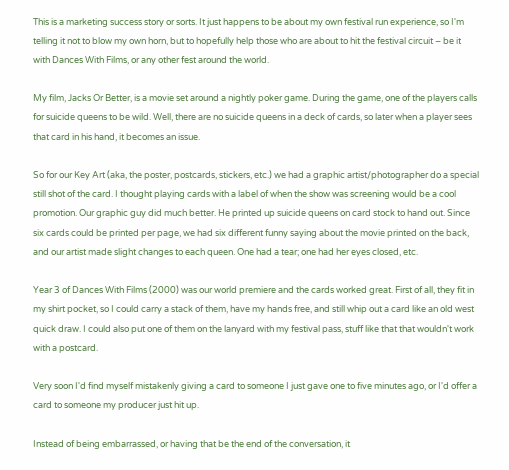This is a marketing success story or sorts. It just happens to be about my own festival run experience, so I'm telling it not to blow my own horn, but to hopefully help those who are about to hit the festival circuit – be it with Dances With Films, or any other fest around the world.

My film, Jacks Or Better, is a movie set around a nightly poker game. During the game, one of the players calls for suicide queens to be wild. Well, there are no suicide queens in a deck of cards, so later when a player sees that card in his hand, it becomes an issue.

So for our Key Art (aka, the poster, postcards, stickers, etc.) we had a graphic artist/photographer do a special still shot of the card. I thought playing cards with a label of when the show was screening would be a cool promotion. Our graphic guy did much better. He printed up suicide queens on card stock to hand out. Since six cards could be printed per page, we had six different funny saying about the movie printed on the back, and our artist made slight changes to each queen. One had a tear; one had her eyes closed, etc.

Year 3 of Dances With Films (2000) was our world premiere and the cards worked great. First of all, they fit in my shirt pocket, so I could carry a stack of them, have my hands free, and still whip out a card like an old west quick draw. I could also put one of them on the lanyard with my festival pass, stuff like that that wouldn't work with a postcard.

Very soon I'd find myself mistakenly giving a card to someone I just gave one to five minutes ago, or I'd offer a card to someone my producer just hit up.

Instead of being embarrassed, or having that be the end of the conversation, it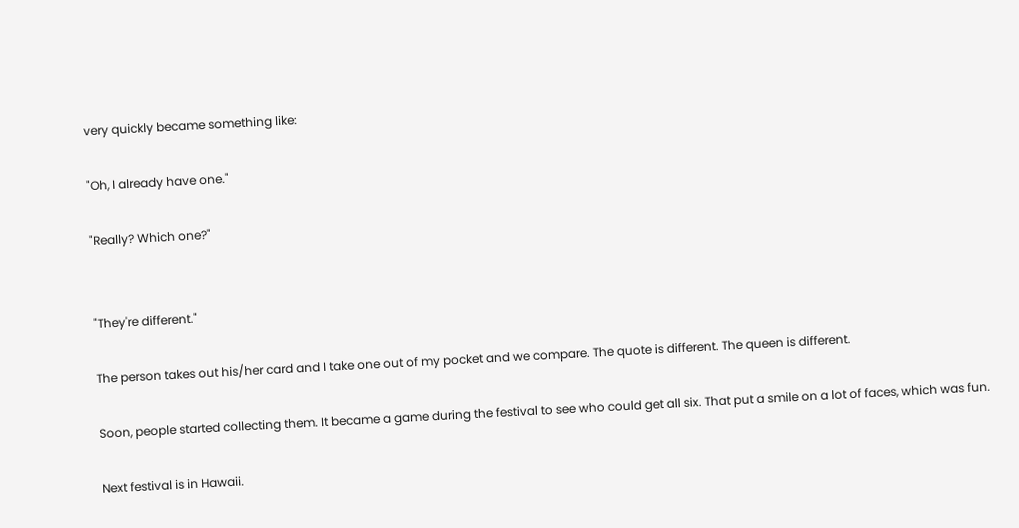very quickly became something like:

"Oh, I already have one."

"Really? Which one?"


"They're different."

The person takes out his/her card and I take one out of my pocket and we compare. The quote is different. The queen is different.

Soon, people started collecting them. It became a game during the festival to see who could get all six. That put a smile on a lot of faces, which was fun.

Next festival is in Hawaii.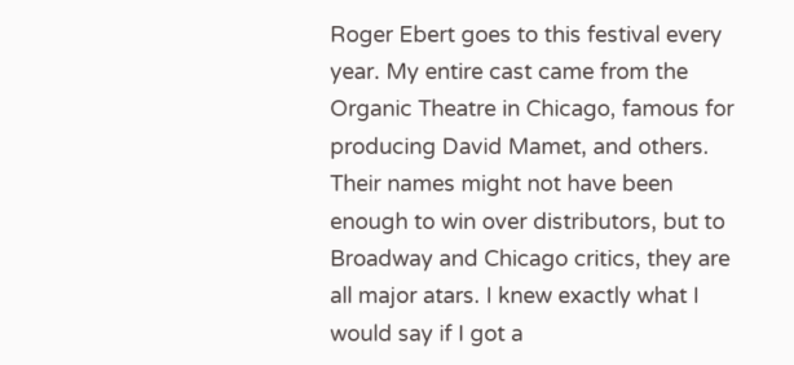Roger Ebert goes to this festival every year. My entire cast came from the Organic Theatre in Chicago, famous for producing David Mamet, and others. Their names might not have been enough to win over distributors, but to Broadway and Chicago critics, they are all major atars. I knew exactly what I would say if I got a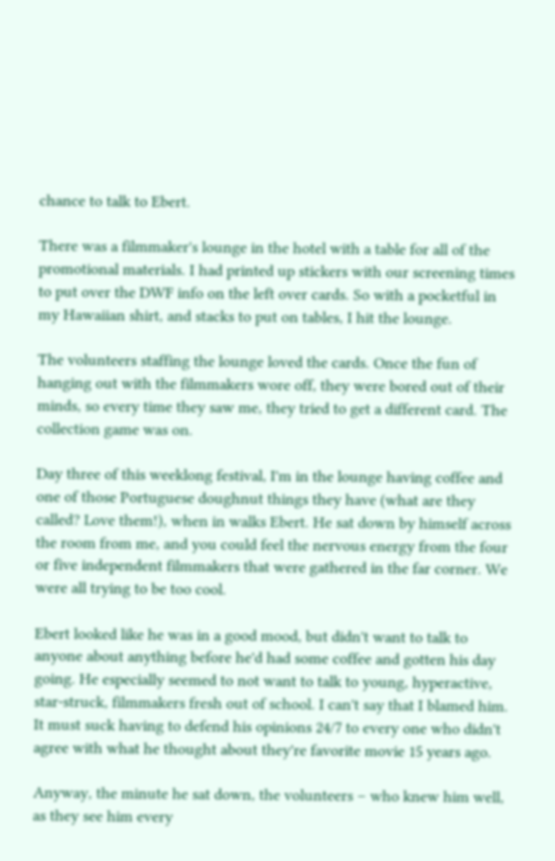chance to talk to Ebert.

There was a filmmaker's lounge in the hotel with a table for all of the promotional materials. I had printed up stickers with our screening times to put over the DWF info on the left over cards. So with a pocketful in my Hawaiian shirt, and stacks to put on tables, I hit the lounge.

The volunteers staffing the lounge loved the cards. Once the fun of hanging out with the filmmakers wore off, they were bored out of their minds, so every time they saw me, they tried to get a different card. The collection game was on.

Day three of this weeklong festival, I'm in the lounge having coffee and one of those Portuguese doughnut things they have (what are they called? Love them!), when in walks Ebert. He sat down by himself across the room from me, and you could feel the nervous energy from the four or five independent filmmakers that were gathered in the far corner. We were all trying to be too cool.

Ebert looked like he was in a good mood, but didn't want to talk to anyone about anything before he'd had some coffee and gotten his day going. He especially seemed to not want to talk to young, hyperactive, star-struck, filmmakers fresh out of school. I can't say that I blamed him. It must suck having to defend his opinions 24/7 to every one who didn't agree with what he thought about they're favorite movie 15 years ago.

Anyway, the minute he sat down, the volunteers – who knew him well, as they see him every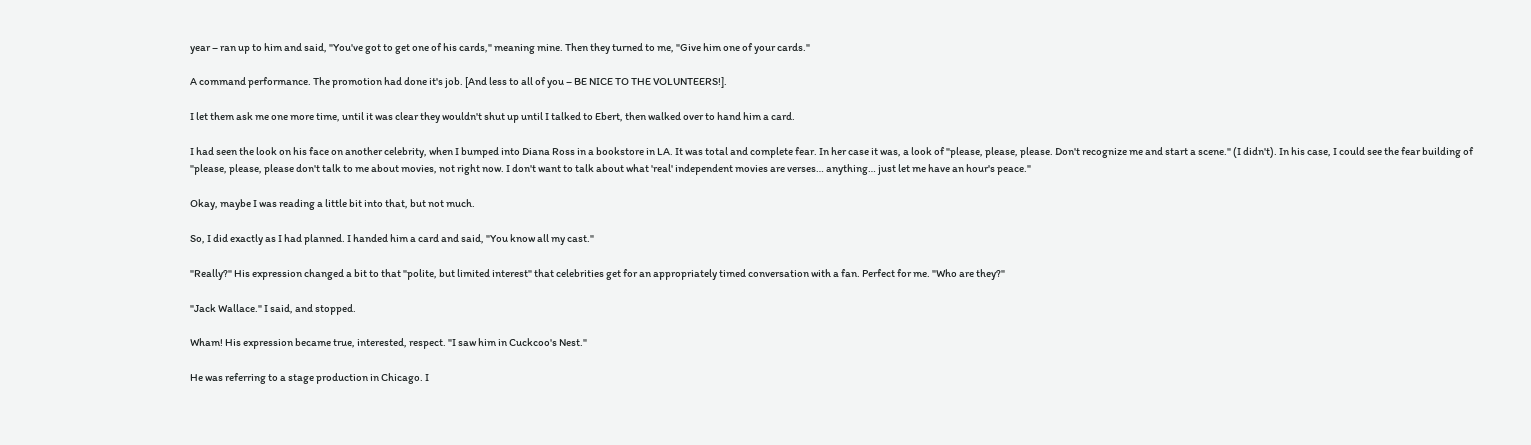year – ran up to him and said, "You've got to get one of his cards," meaning mine. Then they turned to me, "Give him one of your cards."

A command performance. The promotion had done it's job. [And less to all of you – BE NICE TO THE VOLUNTEERS!].

I let them ask me one more time, until it was clear they wouldn't shut up until I talked to Ebert, then walked over to hand him a card.

I had seen the look on his face on another celebrity, when I bumped into Diana Ross in a bookstore in LA. It was total and complete fear. In her case it was, a look of "please, please, please. Don't recognize me and start a scene." (I didn't). In his case, I could see the fear building of "please, please, please don't talk to me about movies, not right now. I don't want to talk about what 'real' independent movies are verses… anything… just let me have an hour's peace."

Okay, maybe I was reading a little bit into that, but not much.

So, I did exactly as I had planned. I handed him a card and said, "You know all my cast."

"Really?" His expression changed a bit to that "polite, but limited interest" that celebrities get for an appropriately timed conversation with a fan. Perfect for me. "Who are they?"

"Jack Wallace." I said, and stopped.

Wham! His expression became true, interested, respect. "I saw him in Cuckcoo's Nest."

He was referring to a stage production in Chicago. I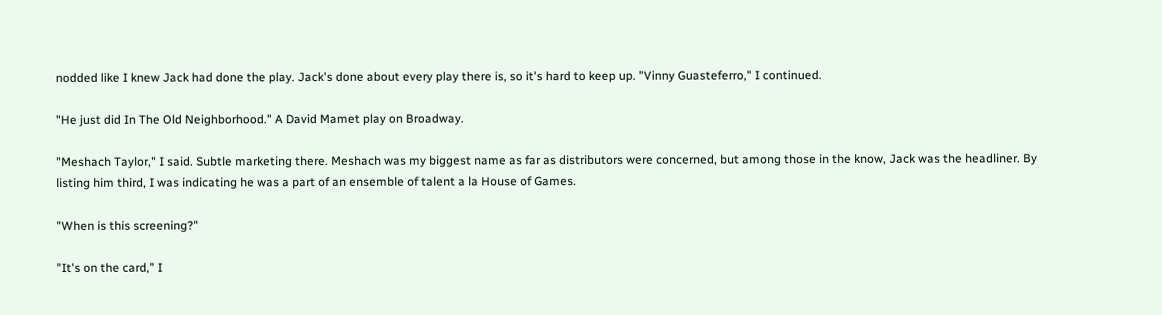nodded like I knew Jack had done the play. Jack's done about every play there is, so it's hard to keep up. "Vinny Guasteferro," I continued.

"He just did In The Old Neighborhood." A David Mamet play on Broadway.

"Meshach Taylor," I said. Subtle marketing there. Meshach was my biggest name as far as distributors were concerned, but among those in the know, Jack was the headliner. By listing him third, I was indicating he was a part of an ensemble of talent a la House of Games.

"When is this screening?"

"It's on the card," I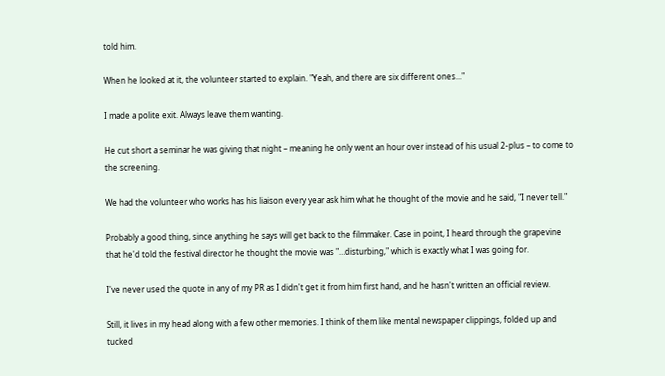told him.

When he looked at it, the volunteer started to explain. "Yeah, and there are six different ones..."

I made a polite exit. Always leave them wanting.

He cut short a seminar he was giving that night – meaning he only went an hour over instead of his usual 2-plus – to come to the screening.

We had the volunteer who works has his liaison every year ask him what he thought of the movie and he said, "I never tell."

Probably a good thing, since anything he says will get back to the filmmaker. Case in point, I heard through the grapevine that he'd told the festival director he thought the movie was "…disturbing," which is exactly what I was going for.

I've never used the quote in any of my PR as I didn't get it from him first hand, and he hasn't written an official review.

Still, it lives in my head along with a few other memories. I think of them like mental newspaper clippings, folded up and tucked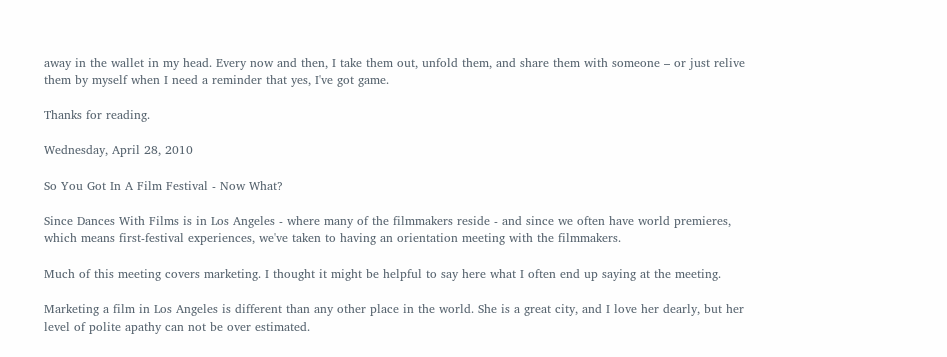away in the wallet in my head. Every now and then, I take them out, unfold them, and share them with someone – or just relive them by myself when I need a reminder that yes, I've got game.

Thanks for reading.

Wednesday, April 28, 2010

So You Got In A Film Festival - Now What?

Since Dances With Films is in Los Angeles - where many of the filmmakers reside - and since we often have world premieres, which means first-festival experiences, we've taken to having an orientation meeting with the filmmakers.

Much of this meeting covers marketing. I thought it might be helpful to say here what I often end up saying at the meeting.

Marketing a film in Los Angeles is different than any other place in the world. She is a great city, and I love her dearly, but her level of polite apathy can not be over estimated.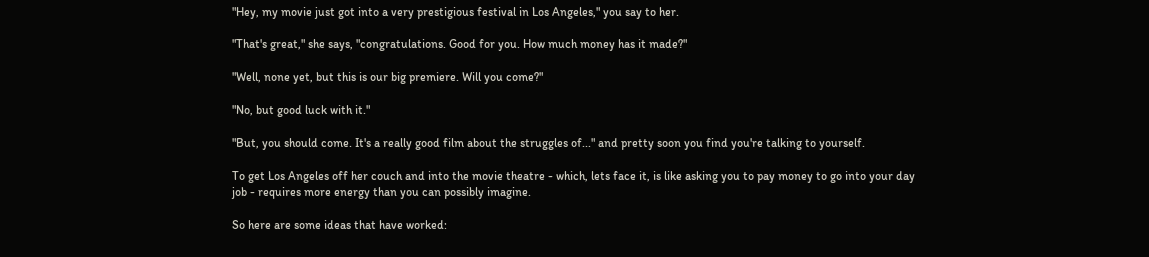"Hey, my movie just got into a very prestigious festival in Los Angeles," you say to her.

"That's great," she says, "congratulations. Good for you. How much money has it made?"

"Well, none yet, but this is our big premiere. Will you come?"

"No, but good luck with it."

"But, you should come. It's a really good film about the struggles of..." and pretty soon you find you're talking to yourself.

To get Los Angeles off her couch and into the movie theatre - which, lets face it, is like asking you to pay money to go into your day job - requires more energy than you can possibly imagine.

So here are some ideas that have worked: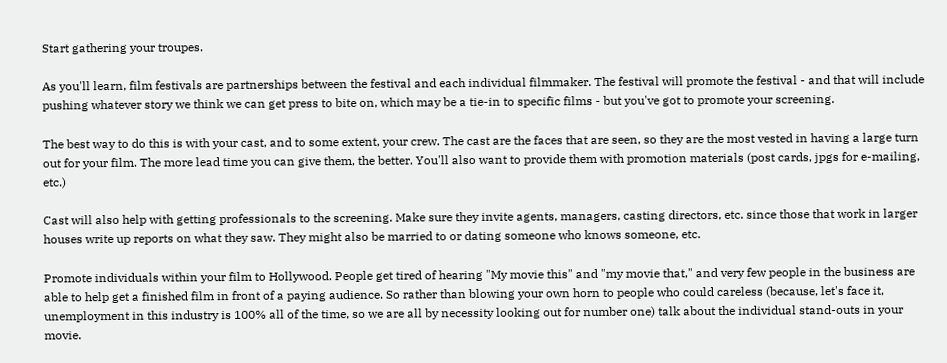Start gathering your troupes.

As you'll learn, film festivals are partnerships between the festival and each individual filmmaker. The festival will promote the festival - and that will include pushing whatever story we think we can get press to bite on, which may be a tie-in to specific films - but you've got to promote your screening.

The best way to do this is with your cast, and to some extent, your crew. The cast are the faces that are seen, so they are the most vested in having a large turn out for your film. The more lead time you can give them, the better. You'll also want to provide them with promotion materials (post cards, jpgs for e-mailing, etc.)

Cast will also help with getting professionals to the screening. Make sure they invite agents, managers, casting directors, etc. since those that work in larger houses write up reports on what they saw. They might also be married to or dating someone who knows someone, etc.

Promote individuals within your film to Hollywood. People get tired of hearing "My movie this" and "my movie that," and very few people in the business are able to help get a finished film in front of a paying audience. So rather than blowing your own horn to people who could careless (because, let's face it, unemployment in this industry is 100% all of the time, so we are all by necessity looking out for number one) talk about the individual stand-outs in your movie.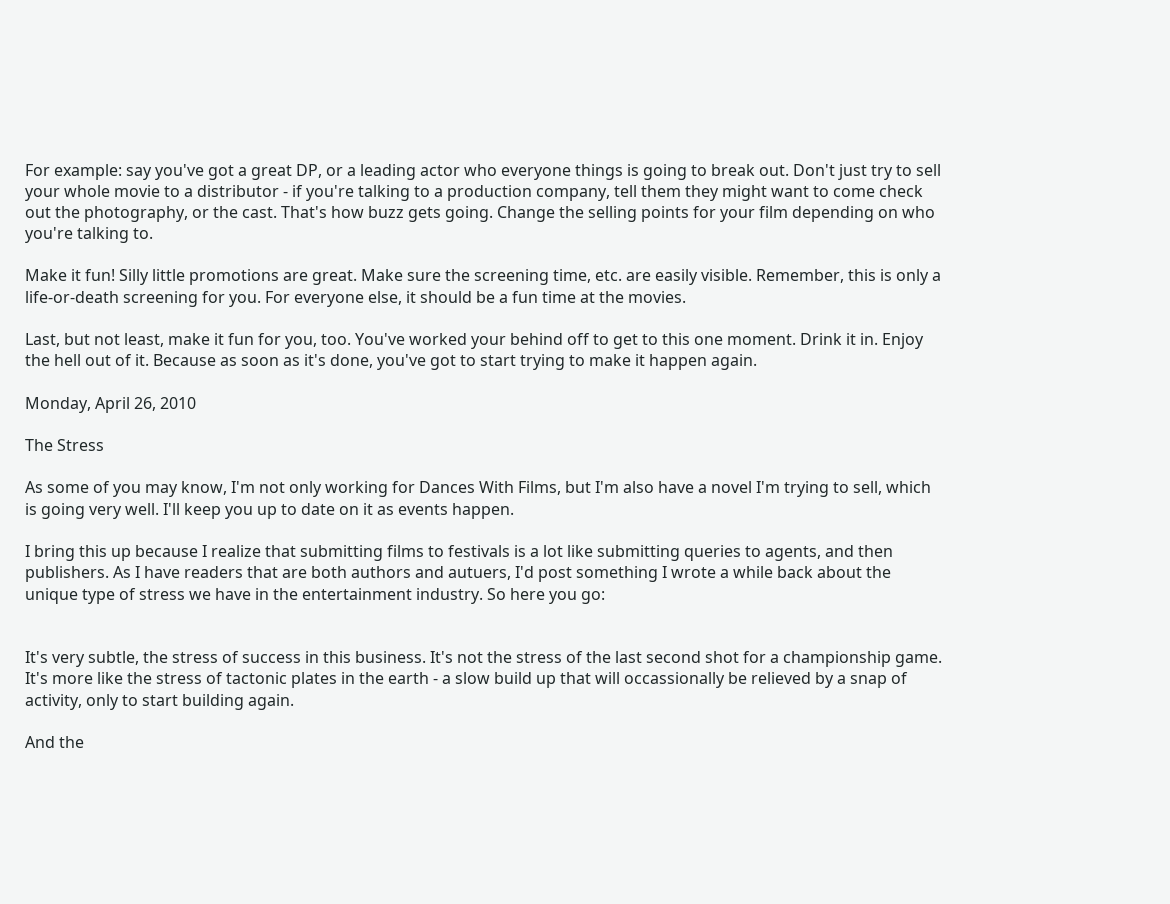For example: say you've got a great DP, or a leading actor who everyone things is going to break out. Don't just try to sell your whole movie to a distributor - if you're talking to a production company, tell them they might want to come check out the photography, or the cast. That's how buzz gets going. Change the selling points for your film depending on who you're talking to.

Make it fun! Silly little promotions are great. Make sure the screening time, etc. are easily visible. Remember, this is only a life-or-death screening for you. For everyone else, it should be a fun time at the movies.

Last, but not least, make it fun for you, too. You've worked your behind off to get to this one moment. Drink it in. Enjoy the hell out of it. Because as soon as it's done, you've got to start trying to make it happen again.

Monday, April 26, 2010

The Stress

As some of you may know, I'm not only working for Dances With Films, but I'm also have a novel I'm trying to sell, which is going very well. I'll keep you up to date on it as events happen.

I bring this up because I realize that submitting films to festivals is a lot like submitting queries to agents, and then publishers. As I have readers that are both authors and autuers, I'd post something I wrote a while back about the unique type of stress we have in the entertainment industry. So here you go:


It's very subtle, the stress of success in this business. It's not the stress of the last second shot for a championship game. It's more like the stress of tactonic plates in the earth - a slow build up that will occassionally be relieved by a snap of activity, only to start building again.

And the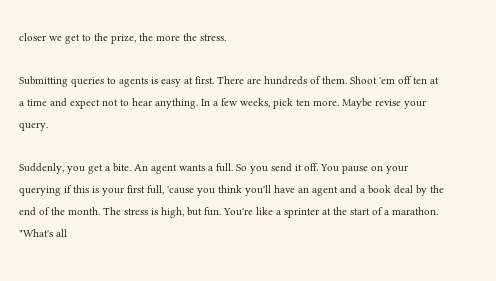closer we get to the prize, the more the stress.

Submitting queries to agents is easy at first. There are hundreds of them. Shoot 'em off ten at a time and expect not to hear anything. In a few weeks, pick ten more. Maybe revise your query.

Suddenly, you get a bite. An agent wants a full. So you send it off. You pause on your querying if this is your first full, 'cause you think you'll have an agent and a book deal by the end of the month. The stress is high, but fun. You're like a sprinter at the start of a marathon. "What's all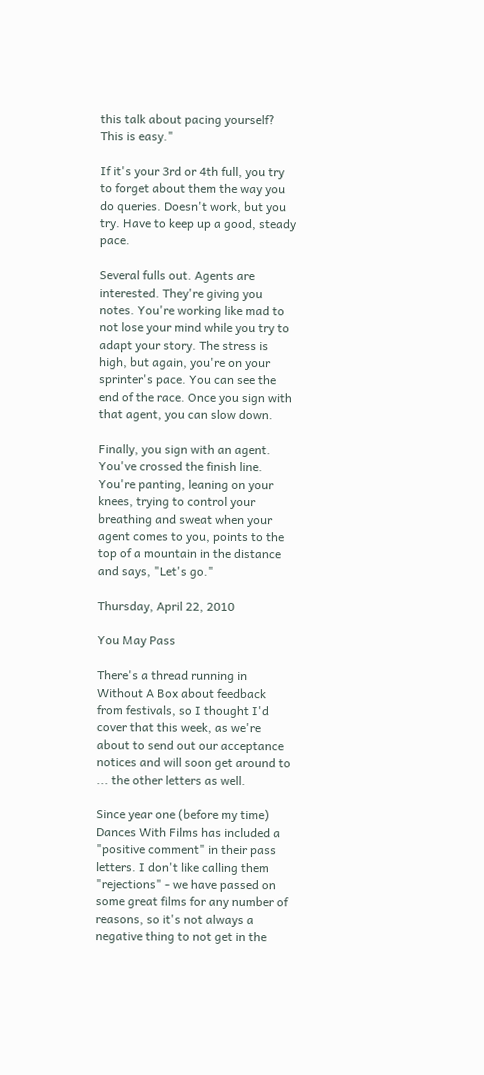this talk about pacing yourself? This is easy."

If it's your 3rd or 4th full, you try to forget about them the way you do queries. Doesn't work, but you try. Have to keep up a good, steady pace.

Several fulls out. Agents are interested. They're giving you notes. You're working like mad to not lose your mind while you try to adapt your story. The stress is high, but again, you're on your sprinter's pace. You can see the end of the race. Once you sign with that agent, you can slow down.

Finally, you sign with an agent. You've crossed the finish line. You're panting, leaning on your knees, trying to control your breathing and sweat when your agent comes to you, points to the top of a mountain in the distance and says, "Let's go."

Thursday, April 22, 2010

You May Pass

There's a thread running in Without A Box about feedback from festivals, so I thought I'd cover that this week, as we're about to send out our acceptance notices and will soon get around to ... the other letters as well.

Since year one (before my time) Dances With Films has included a "positive comment" in their pass letters. I don't like calling them "rejections" - we have passed on some great films for any number of reasons, so it's not always a negative thing to not get in the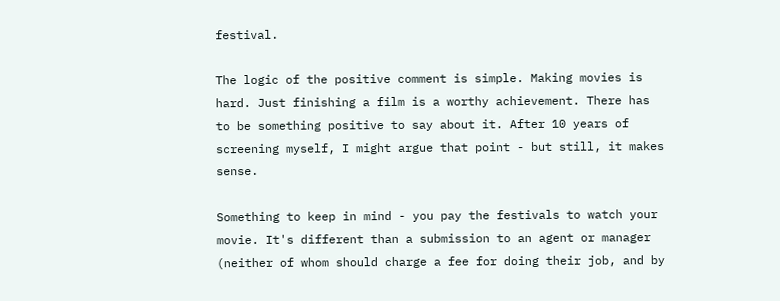festival.

The logic of the positive comment is simple. Making movies is hard. Just finishing a film is a worthy achievement. There has to be something positive to say about it. After 10 years of screening myself, I might argue that point - but still, it makes sense.

Something to keep in mind - you pay the festivals to watch your movie. It's different than a submission to an agent or manager (neither of whom should charge a fee for doing their job, and by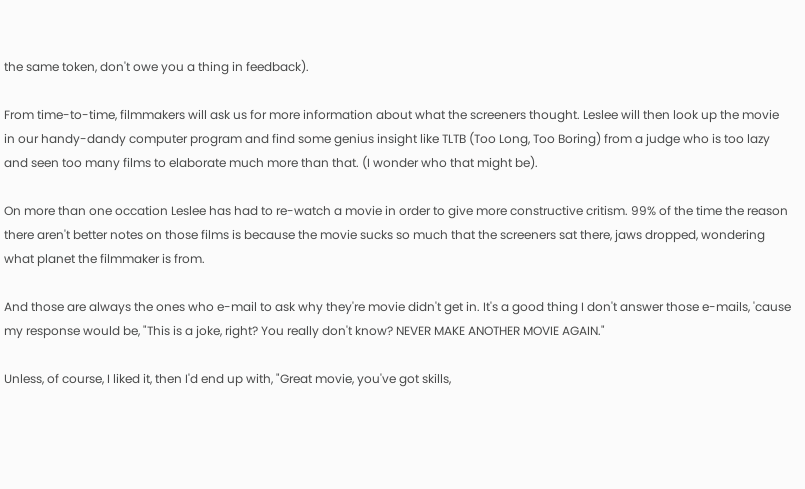the same token, don't owe you a thing in feedback).

From time-to-time, filmmakers will ask us for more information about what the screeners thought. Leslee will then look up the movie in our handy-dandy computer program and find some genius insight like TLTB (Too Long, Too Boring) from a judge who is too lazy and seen too many films to elaborate much more than that. (I wonder who that might be).

On more than one occation Leslee has had to re-watch a movie in order to give more constructive critism. 99% of the time the reason there aren't better notes on those films is because the movie sucks so much that the screeners sat there, jaws dropped, wondering what planet the filmmaker is from.

And those are always the ones who e-mail to ask why they're movie didn't get in. It's a good thing I don't answer those e-mails, 'cause my response would be, "This is a joke, right? You really don't know? NEVER MAKE ANOTHER MOVIE AGAIN."

Unless, of course, I liked it, then I'd end up with, "Great movie, you've got skills,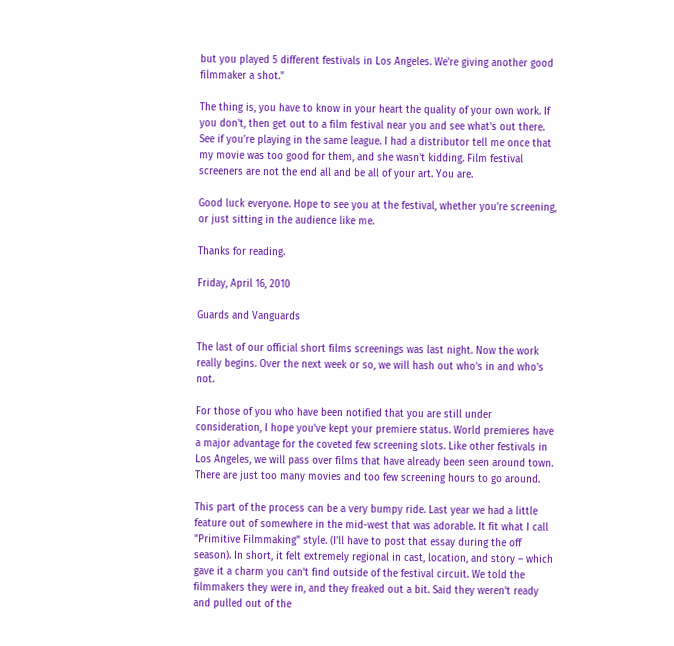but you played 5 different festivals in Los Angeles. We're giving another good filmmaker a shot."

The thing is, you have to know in your heart the quality of your own work. If you don't, then get out to a film festival near you and see what's out there. See if you're playing in the same league. I had a distributor tell me once that my movie was too good for them, and she wasn't kidding. Film festival screeners are not the end all and be all of your art. You are.

Good luck everyone. Hope to see you at the festival, whether you're screening, or just sitting in the audience like me.

Thanks for reading.

Friday, April 16, 2010

Guards and Vanguards

The last of our official short films screenings was last night. Now the work really begins. Over the next week or so, we will hash out who's in and who's not.

For those of you who have been notified that you are still under consideration, I hope you've kept your premiere status. World premieres have a major advantage for the coveted few screening slots. Like other festivals in Los Angeles, we will pass over films that have already been seen around town. There are just too many movies and too few screening hours to go around.

This part of the process can be a very bumpy ride. Last year we had a little feature out of somewhere in the mid-west that was adorable. It fit what I call "Primitive Filmmaking" style. (I'll have to post that essay during the off season). In short, it felt extremely regional in cast, location, and story – which gave it a charm you can't find outside of the festival circuit. We told the filmmakers they were in, and they freaked out a bit. Said they weren't ready and pulled out of the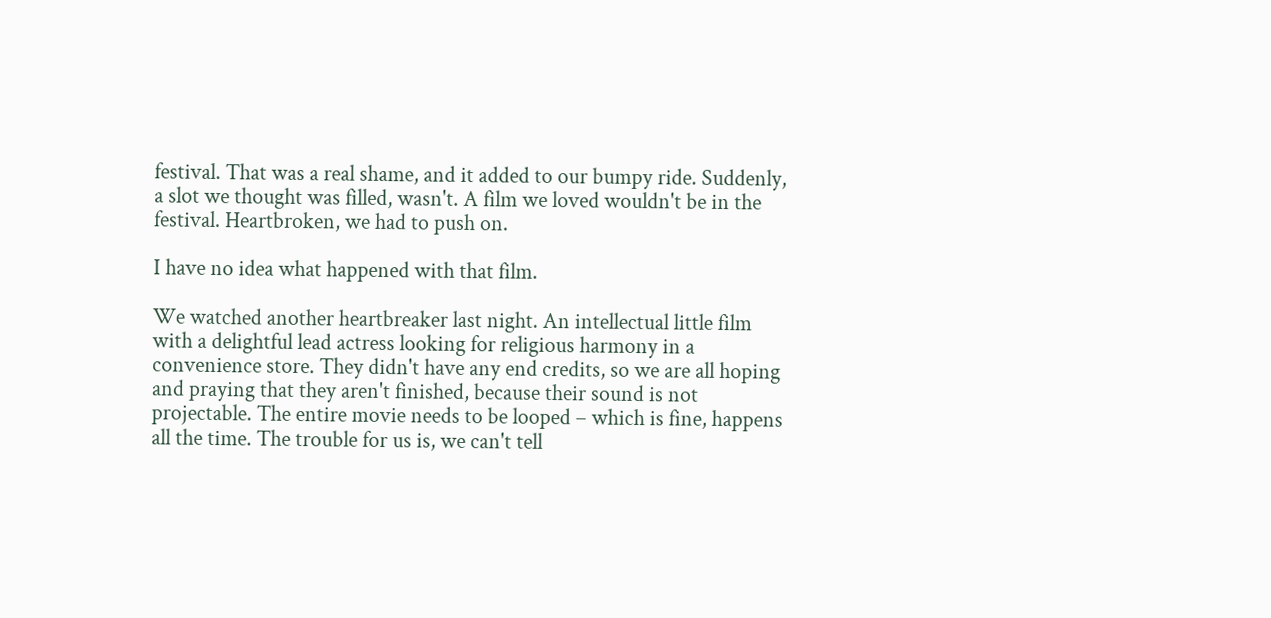festival. That was a real shame, and it added to our bumpy ride. Suddenly, a slot we thought was filled, wasn't. A film we loved wouldn't be in the festival. Heartbroken, we had to push on.

I have no idea what happened with that film.

We watched another heartbreaker last night. An intellectual little film with a delightful lead actress looking for religious harmony in a convenience store. They didn't have any end credits, so we are all hoping and praying that they aren't finished, because their sound is not projectable. The entire movie needs to be looped – which is fine, happens all the time. The trouble for us is, we can't tell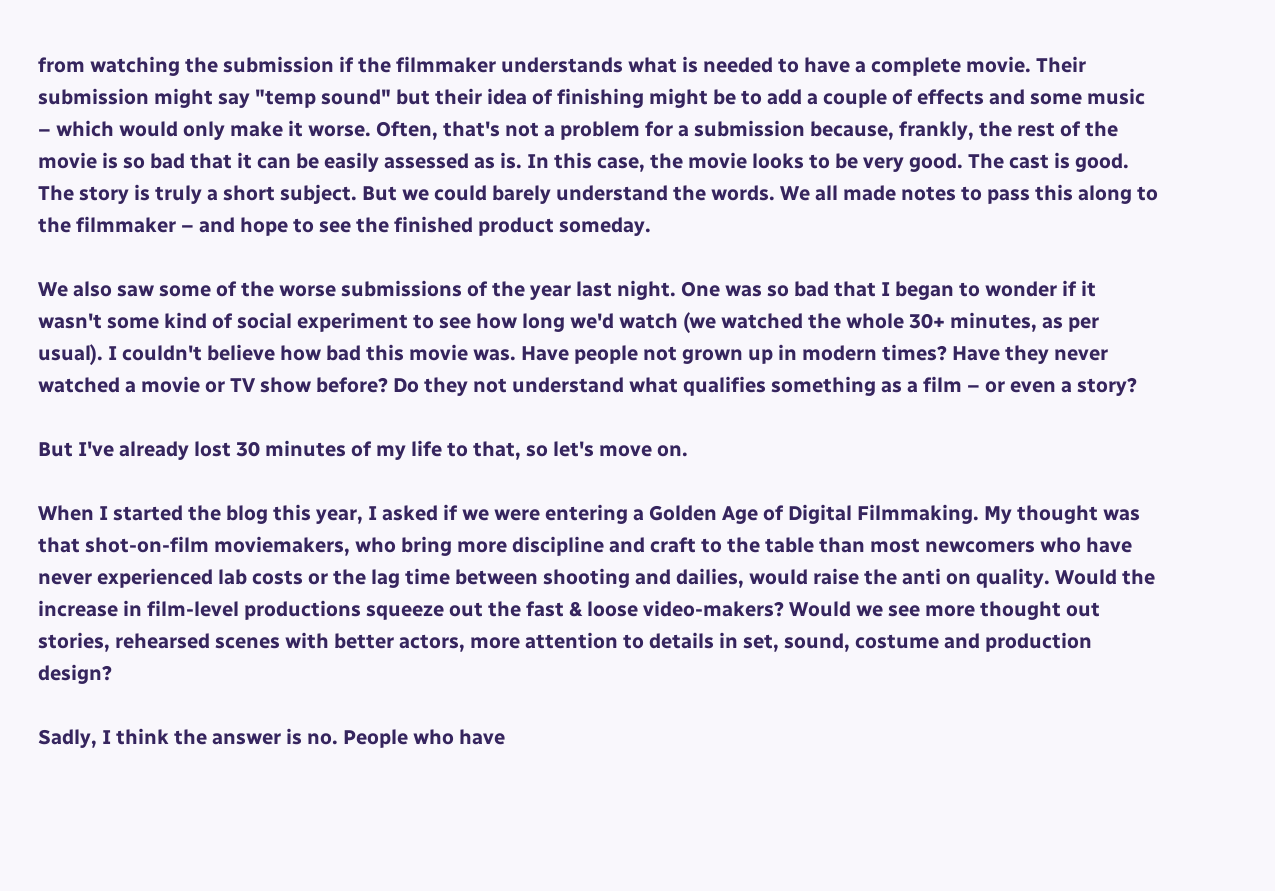from watching the submission if the filmmaker understands what is needed to have a complete movie. Their submission might say "temp sound" but their idea of finishing might be to add a couple of effects and some music – which would only make it worse. Often, that's not a problem for a submission because, frankly, the rest of the movie is so bad that it can be easily assessed as is. In this case, the movie looks to be very good. The cast is good. The story is truly a short subject. But we could barely understand the words. We all made notes to pass this along to the filmmaker – and hope to see the finished product someday.

We also saw some of the worse submissions of the year last night. One was so bad that I began to wonder if it wasn't some kind of social experiment to see how long we'd watch (we watched the whole 30+ minutes, as per usual). I couldn't believe how bad this movie was. Have people not grown up in modern times? Have they never watched a movie or TV show before? Do they not understand what qualifies something as a film – or even a story?

But I've already lost 30 minutes of my life to that, so let's move on.

When I started the blog this year, I asked if we were entering a Golden Age of Digital Filmmaking. My thought was that shot-on-film moviemakers, who bring more discipline and craft to the table than most newcomers who have never experienced lab costs or the lag time between shooting and dailies, would raise the anti on quality. Would the increase in film-level productions squeeze out the fast & loose video-makers? Would we see more thought out stories, rehearsed scenes with better actors, more attention to details in set, sound, costume and production design?

Sadly, I think the answer is no. People who have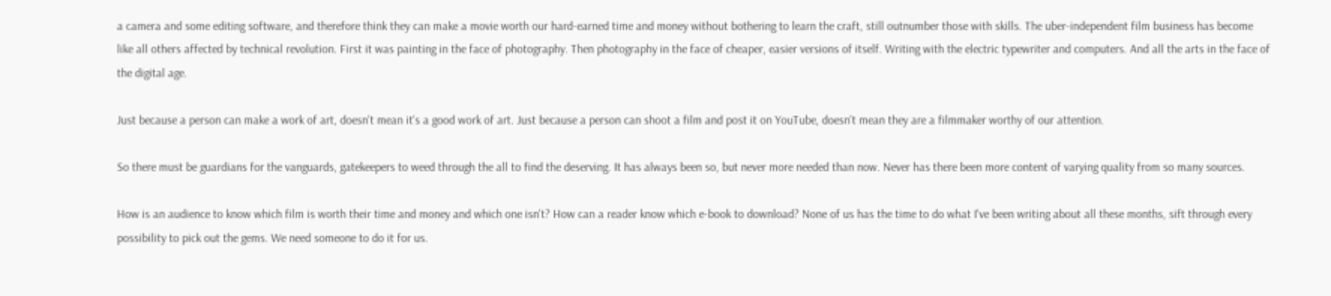a camera and some editing software, and therefore think they can make a movie worth our hard-earned time and money without bothering to learn the craft, still outnumber those with skills. The uber-independent film business has become like all others affected by technical revolution. First it was painting in the face of photography. Then photography in the face of cheaper, easier versions of itself. Writing with the electric typewriter and computers. And all the arts in the face of the digital age.

Just because a person can make a work of art, doesn't mean it's a good work of art. Just because a person can shoot a film and post it on YouTube, doesn't mean they are a filmmaker worthy of our attention.

So there must be guardians for the vanguards, gatekeepers to weed through the all to find the deserving. It has always been so, but never more needed than now. Never has there been more content of varying quality from so many sources.

How is an audience to know which film is worth their time and money and which one isn't? How can a reader know which e-book to download? None of us has the time to do what I've been writing about all these months, sift through every possibility to pick out the gems. We need someone to do it for us.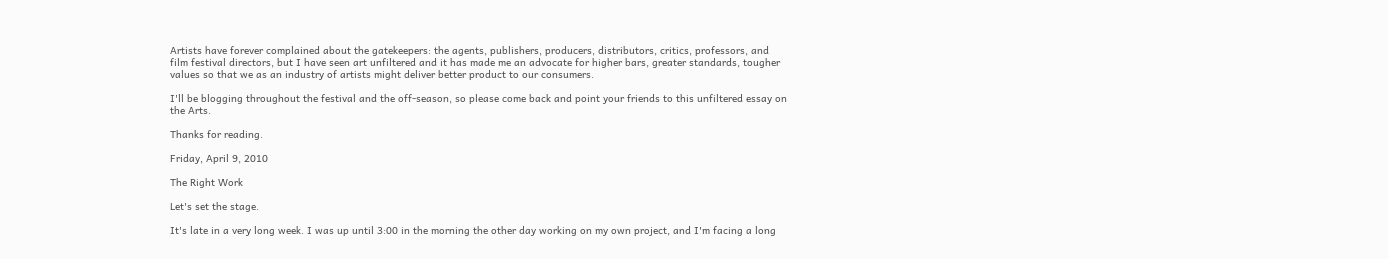Artists have forever complained about the gatekeepers: the agents, publishers, producers, distributors, critics, professors, and film festival directors, but I have seen art unfiltered and it has made me an advocate for higher bars, greater standards, tougher values so that we as an industry of artists might deliver better product to our consumers.

I'll be blogging throughout the festival and the off-season, so please come back and point your friends to this unfiltered essay on the Arts.

Thanks for reading.

Friday, April 9, 2010

The Right Work

Let's set the stage.

It's late in a very long week. I was up until 3:00 in the morning the other day working on my own project, and I'm facing a long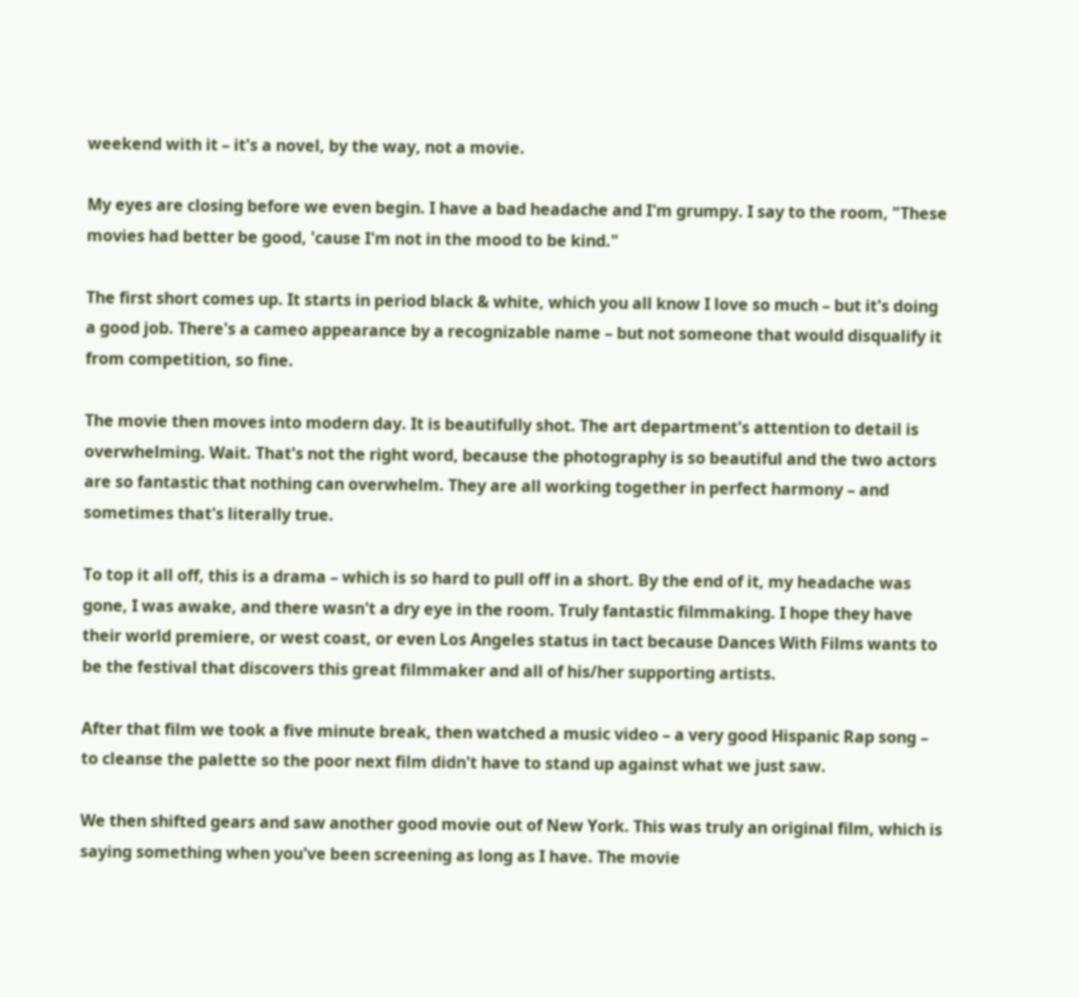weekend with it – it's a novel, by the way, not a movie.

My eyes are closing before we even begin. I have a bad headache and I'm grumpy. I say to the room, "These movies had better be good, 'cause I'm not in the mood to be kind."

The first short comes up. It starts in period black & white, which you all know I love so much – but it's doing a good job. There's a cameo appearance by a recognizable name – but not someone that would disqualify it from competition, so fine.

The movie then moves into modern day. It is beautifully shot. The art department's attention to detail is overwhelming. Wait. That's not the right word, because the photography is so beautiful and the two actors are so fantastic that nothing can overwhelm. They are all working together in perfect harmony – and sometimes that's literally true.

To top it all off, this is a drama – which is so hard to pull off in a short. By the end of it, my headache was gone, I was awake, and there wasn't a dry eye in the room. Truly fantastic filmmaking. I hope they have their world premiere, or west coast, or even Los Angeles status in tact because Dances With Films wants to be the festival that discovers this great filmmaker and all of his/her supporting artists.

After that film we took a five minute break, then watched a music video – a very good Hispanic Rap song – to cleanse the palette so the poor next film didn't have to stand up against what we just saw.

We then shifted gears and saw another good movie out of New York. This was truly an original film, which is saying something when you've been screening as long as I have. The movie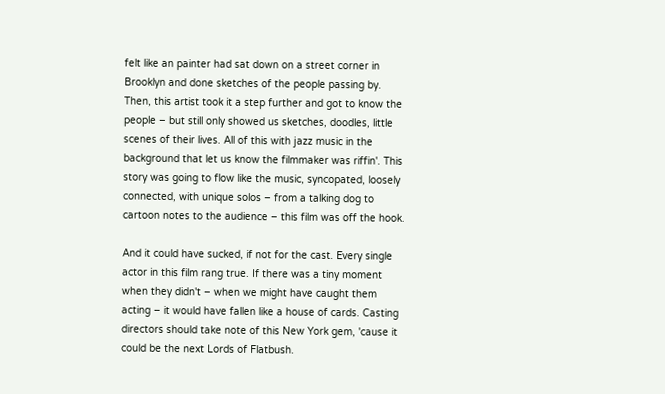felt like an painter had sat down on a street corner in Brooklyn and done sketches of the people passing by. Then, this artist took it a step further and got to know the people – but still only showed us sketches, doodles, little scenes of their lives. All of this with jazz music in the background that let us know the filmmaker was riffin'. This story was going to flow like the music, syncopated, loosely connected, with unique solos – from a talking dog to cartoon notes to the audience – this film was off the hook.

And it could have sucked, if not for the cast. Every single actor in this film rang true. If there was a tiny moment when they didn't – when we might have caught them acting – it would have fallen like a house of cards. Casting directors should take note of this New York gem, 'cause it could be the next Lords of Flatbush.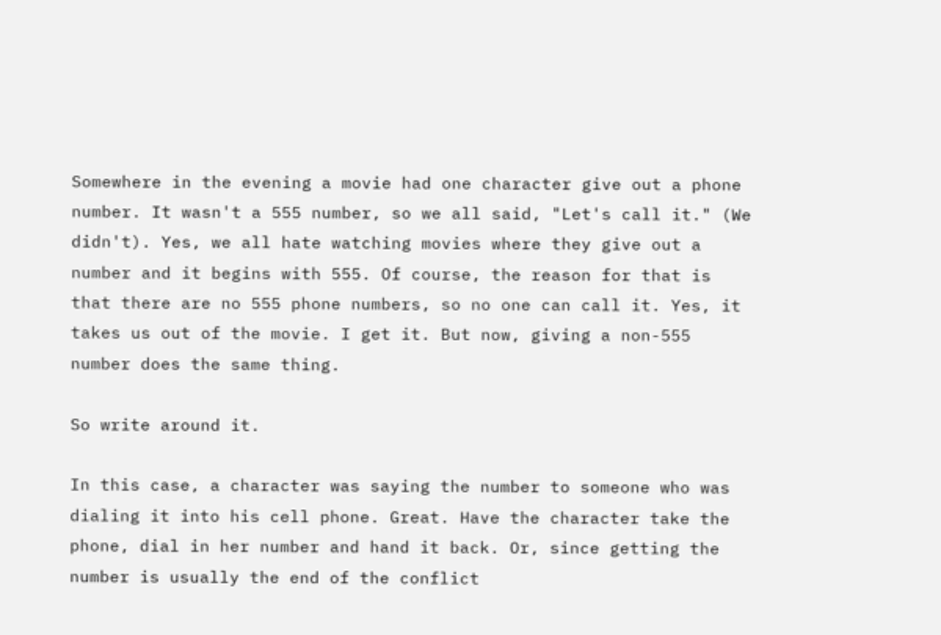Somewhere in the evening a movie had one character give out a phone number. It wasn't a 555 number, so we all said, "Let's call it." (We didn't). Yes, we all hate watching movies where they give out a number and it begins with 555. Of course, the reason for that is that there are no 555 phone numbers, so no one can call it. Yes, it takes us out of the movie. I get it. But now, giving a non-555 number does the same thing.

So write around it.

In this case, a character was saying the number to someone who was dialing it into his cell phone. Great. Have the character take the phone, dial in her number and hand it back. Or, since getting the number is usually the end of the conflict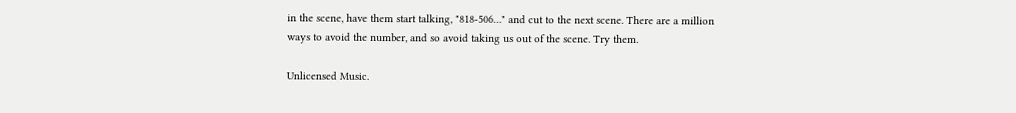in the scene, have them start talking, "818-506…" and cut to the next scene. There are a million ways to avoid the number, and so avoid taking us out of the scene. Try them.

Unlicensed Music.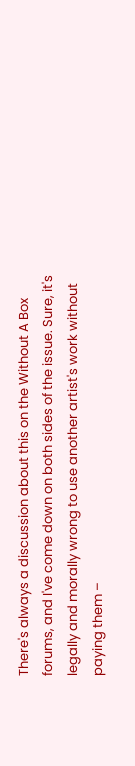There's always a discussion about this on the Without A Box forums, and I've come down on both sides of the issue. Sure, it's legally and morally wrong to use another artist's work without paying them –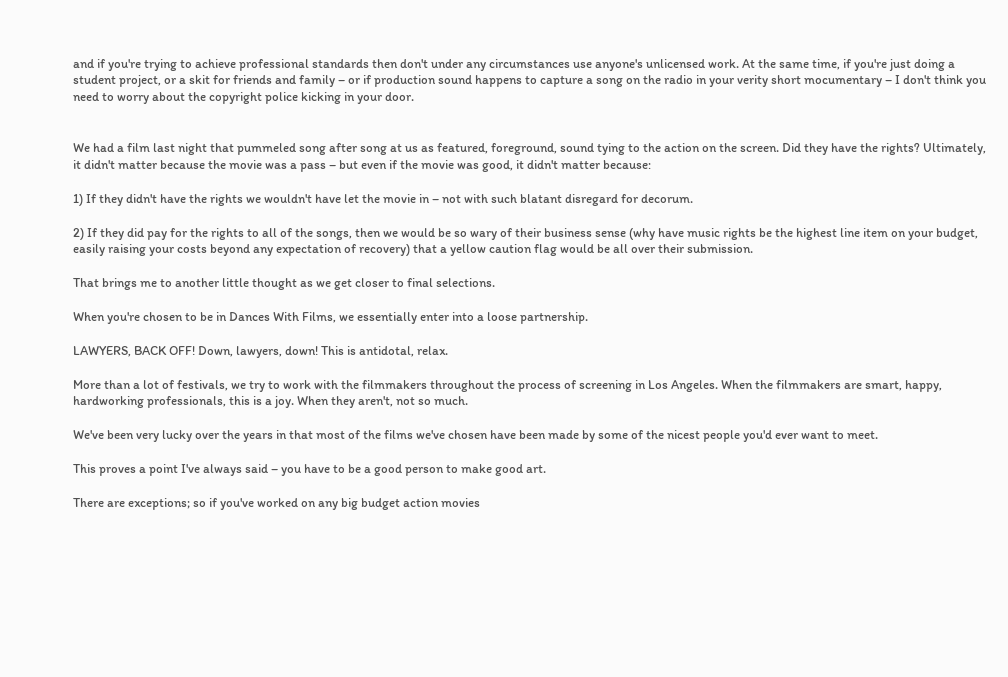and if you're trying to achieve professional standards then don't under any circumstances use anyone's unlicensed work. At the same time, if you're just doing a student project, or a skit for friends and family – or if production sound happens to capture a song on the radio in your verity short mocumentary – I don't think you need to worry about the copyright police kicking in your door.


We had a film last night that pummeled song after song at us as featured, foreground, sound tying to the action on the screen. Did they have the rights? Ultimately, it didn't matter because the movie was a pass – but even if the movie was good, it didn't matter because:

1) If they didn't have the rights we wouldn't have let the movie in – not with such blatant disregard for decorum.

2) If they did pay for the rights to all of the songs, then we would be so wary of their business sense (why have music rights be the highest line item on your budget, easily raising your costs beyond any expectation of recovery) that a yellow caution flag would be all over their submission.

That brings me to another little thought as we get closer to final selections.

When you're chosen to be in Dances With Films, we essentially enter into a loose partnership.

LAWYERS, BACK OFF! Down, lawyers, down! This is antidotal, relax.

More than a lot of festivals, we try to work with the filmmakers throughout the process of screening in Los Angeles. When the filmmakers are smart, happy, hardworking professionals, this is a joy. When they aren't, not so much.

We've been very lucky over the years in that most of the films we've chosen have been made by some of the nicest people you'd ever want to meet.

This proves a point I've always said – you have to be a good person to make good art.

There are exceptions; so if you've worked on any big budget action movies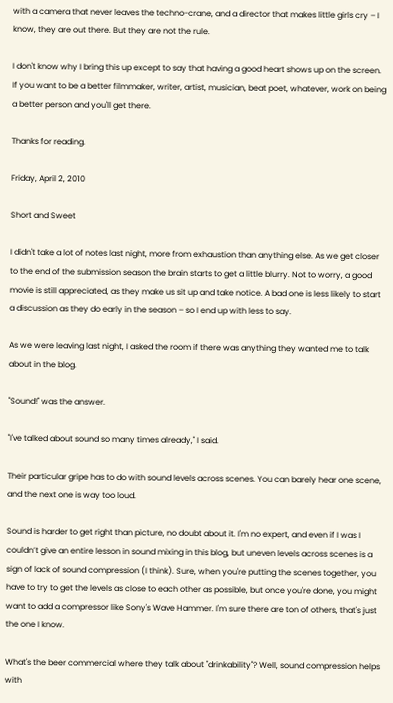with a camera that never leaves the techno-crane, and a director that makes little girls cry – I know, they are out there. But they are not the rule.

I don't know why I bring this up except to say that having a good heart shows up on the screen. If you want to be a better filmmaker, writer, artist, musician, beat poet, whatever, work on being a better person and you'll get there.

Thanks for reading.

Friday, April 2, 2010

Short and Sweet

I didn't take a lot of notes last night, more from exhaustion than anything else. As we get closer to the end of the submission season the brain starts to get a little blurry. Not to worry, a good movie is still appreciated, as they make us sit up and take notice. A bad one is less likely to start a discussion as they do early in the season – so I end up with less to say.

As we were leaving last night, I asked the room if there was anything they wanted me to talk about in the blog.

"Sound!" was the answer.

"I've talked about sound so many times already," I said.

Their particular gripe has to do with sound levels across scenes. You can barely hear one scene, and the next one is way too loud.

Sound is harder to get right than picture, no doubt about it. I'm no expert, and even if I was I couldn’t give an entire lesson in sound mixing in this blog, but uneven levels across scenes is a sign of lack of sound compression (I think). Sure, when you're putting the scenes together, you have to try to get the levels as close to each other as possible, but once you're done, you might want to add a compressor like Sony's Wave Hammer. I'm sure there are ton of others, that's just the one I know.

What's the beer commercial where they talk about "drinkability"? Well, sound compression helps with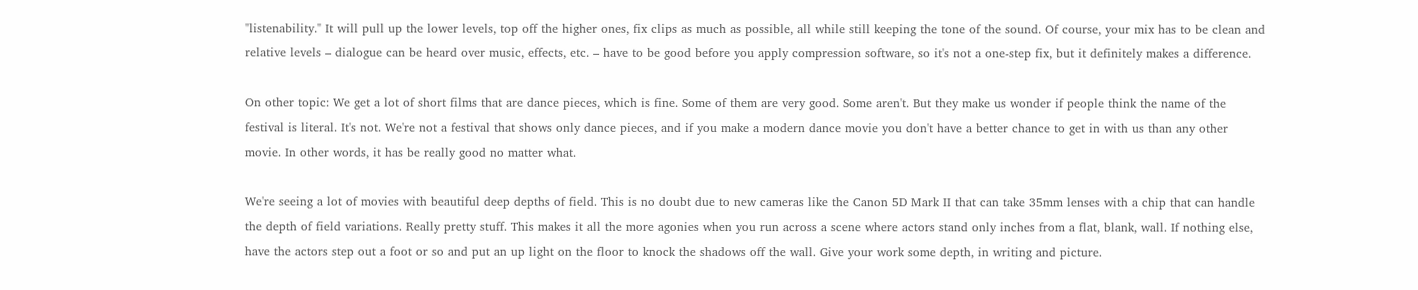"listenability." It will pull up the lower levels, top off the higher ones, fix clips as much as possible, all while still keeping the tone of the sound. Of course, your mix has to be clean and relative levels – dialogue can be heard over music, effects, etc. – have to be good before you apply compression software, so it's not a one-step fix, but it definitely makes a difference.

On other topic: We get a lot of short films that are dance pieces, which is fine. Some of them are very good. Some aren't. But they make us wonder if people think the name of the festival is literal. It's not. We're not a festival that shows only dance pieces, and if you make a modern dance movie you don't have a better chance to get in with us than any other movie. In other words, it has be really good no matter what.

We're seeing a lot of movies with beautiful deep depths of field. This is no doubt due to new cameras like the Canon 5D Mark II that can take 35mm lenses with a chip that can handle the depth of field variations. Really pretty stuff. This makes it all the more agonies when you run across a scene where actors stand only inches from a flat, blank, wall. If nothing else, have the actors step out a foot or so and put an up light on the floor to knock the shadows off the wall. Give your work some depth, in writing and picture.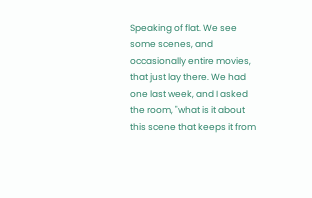Speaking of flat. We see some scenes, and occasionally entire movies, that just lay there. We had one last week, and I asked the room, "what is it about this scene that keeps it from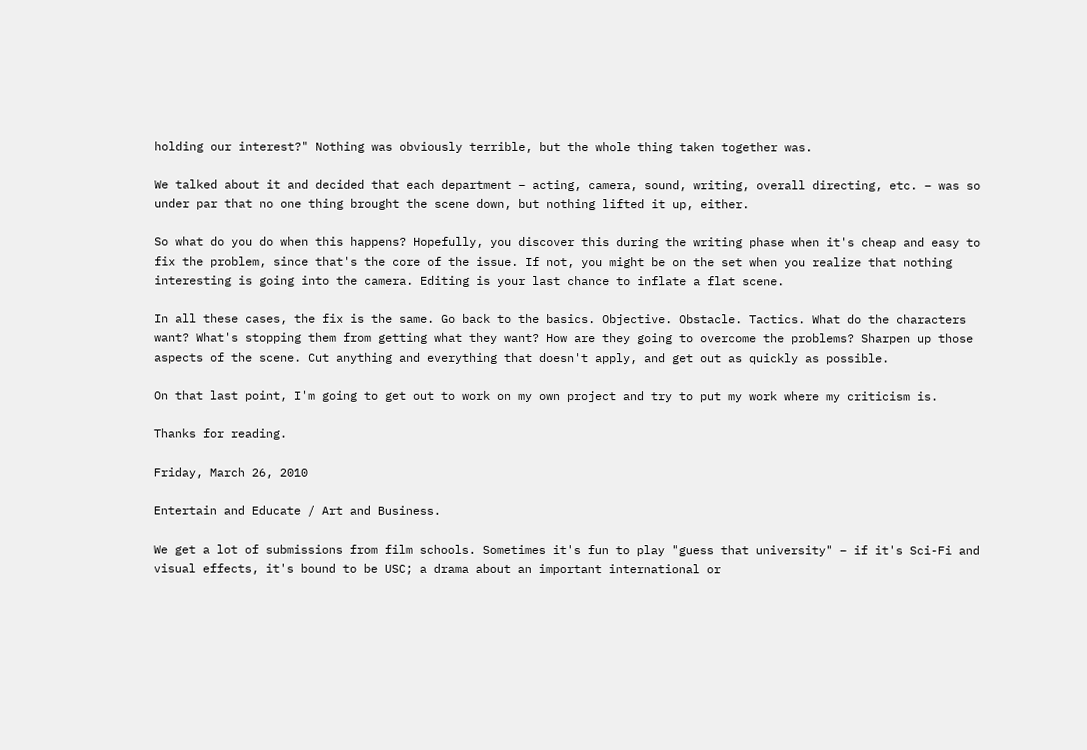holding our interest?" Nothing was obviously terrible, but the whole thing taken together was.

We talked about it and decided that each department – acting, camera, sound, writing, overall directing, etc. – was so under par that no one thing brought the scene down, but nothing lifted it up, either.

So what do you do when this happens? Hopefully, you discover this during the writing phase when it's cheap and easy to fix the problem, since that's the core of the issue. If not, you might be on the set when you realize that nothing interesting is going into the camera. Editing is your last chance to inflate a flat scene.

In all these cases, the fix is the same. Go back to the basics. Objective. Obstacle. Tactics. What do the characters want? What's stopping them from getting what they want? How are they going to overcome the problems? Sharpen up those aspects of the scene. Cut anything and everything that doesn't apply, and get out as quickly as possible.

On that last point, I'm going to get out to work on my own project and try to put my work where my criticism is.

Thanks for reading.

Friday, March 26, 2010

Entertain and Educate / Art and Business.

We get a lot of submissions from film schools. Sometimes it's fun to play "guess that university" – if it's Sci-Fi and visual effects, it's bound to be USC; a drama about an important international or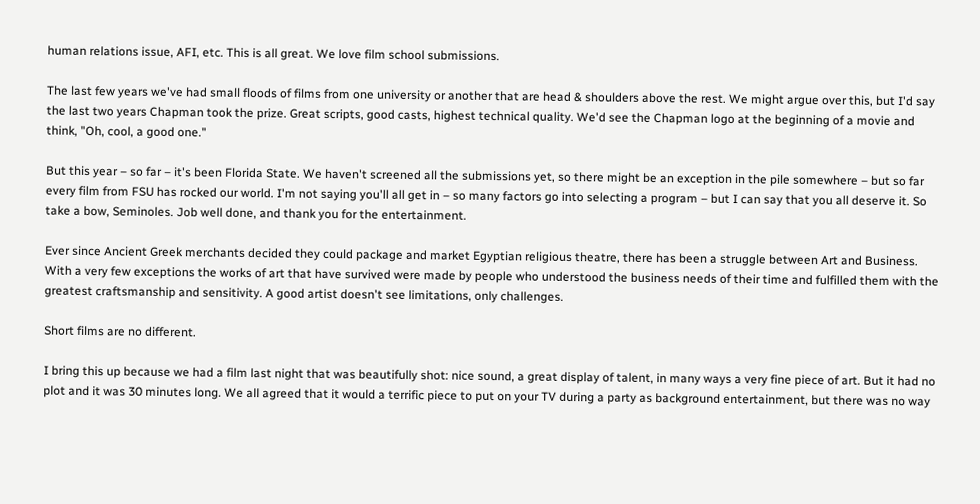human relations issue, AFI, etc. This is all great. We love film school submissions.

The last few years we've had small floods of films from one university or another that are head & shoulders above the rest. We might argue over this, but I'd say the last two years Chapman took the prize. Great scripts, good casts, highest technical quality. We'd see the Chapman logo at the beginning of a movie and think, "Oh, cool, a good one."

But this year – so far – it's been Florida State. We haven't screened all the submissions yet, so there might be an exception in the pile somewhere – but so far every film from FSU has rocked our world. I'm not saying you'll all get in – so many factors go into selecting a program – but I can say that you all deserve it. So take a bow, Seminoles. Job well done, and thank you for the entertainment.

Ever since Ancient Greek merchants decided they could package and market Egyptian religious theatre, there has been a struggle between Art and Business. With a very few exceptions the works of art that have survived were made by people who understood the business needs of their time and fulfilled them with the greatest craftsmanship and sensitivity. A good artist doesn't see limitations, only challenges.

Short films are no different.

I bring this up because we had a film last night that was beautifully shot: nice sound, a great display of talent, in many ways a very fine piece of art. But it had no plot and it was 30 minutes long. We all agreed that it would a terrific piece to put on your TV during a party as background entertainment, but there was no way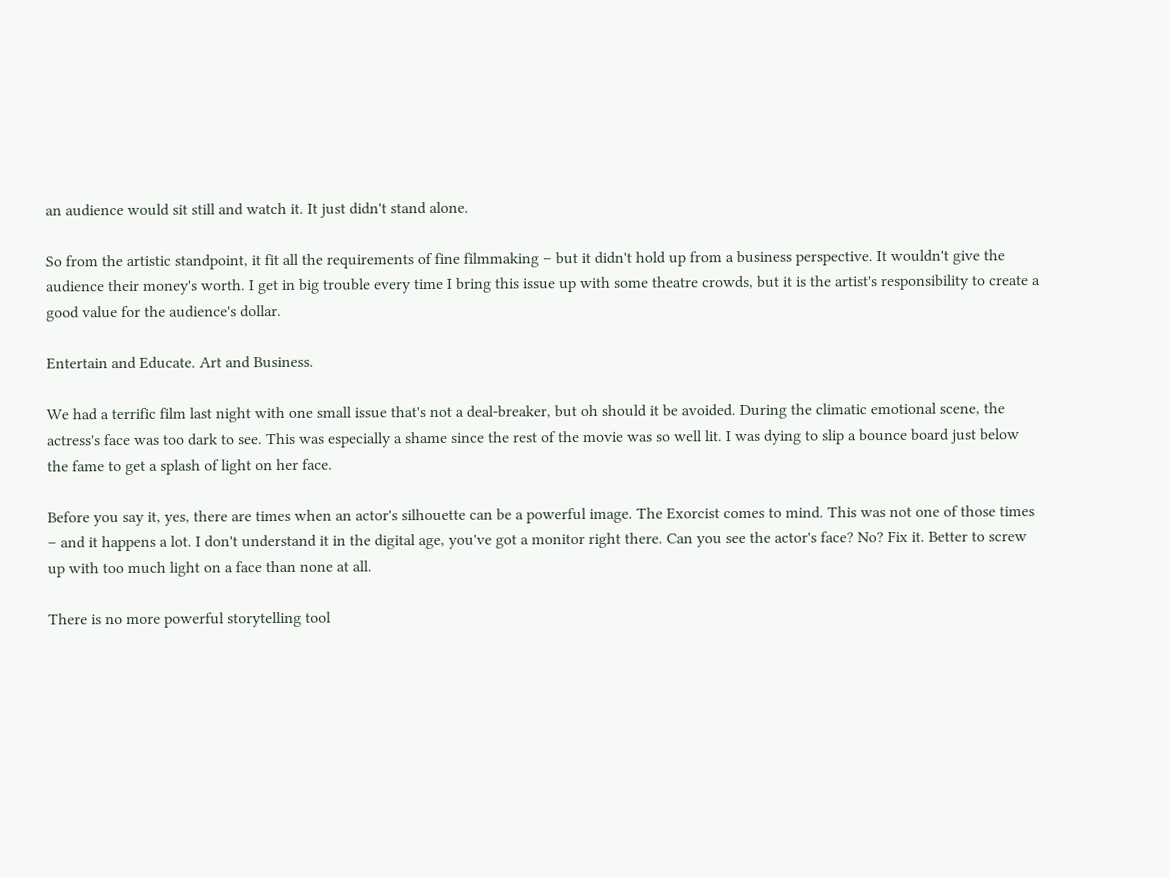an audience would sit still and watch it. It just didn't stand alone.

So from the artistic standpoint, it fit all the requirements of fine filmmaking – but it didn't hold up from a business perspective. It wouldn't give the audience their money's worth. I get in big trouble every time I bring this issue up with some theatre crowds, but it is the artist's responsibility to create a good value for the audience's dollar.

Entertain and Educate. Art and Business.

We had a terrific film last night with one small issue that's not a deal-breaker, but oh should it be avoided. During the climatic emotional scene, the actress's face was too dark to see. This was especially a shame since the rest of the movie was so well lit. I was dying to slip a bounce board just below the fame to get a splash of light on her face.

Before you say it, yes, there are times when an actor's silhouette can be a powerful image. The Exorcist comes to mind. This was not one of those times – and it happens a lot. I don't understand it in the digital age, you've got a monitor right there. Can you see the actor's face? No? Fix it. Better to screw up with too much light on a face than none at all.

There is no more powerful storytelling tool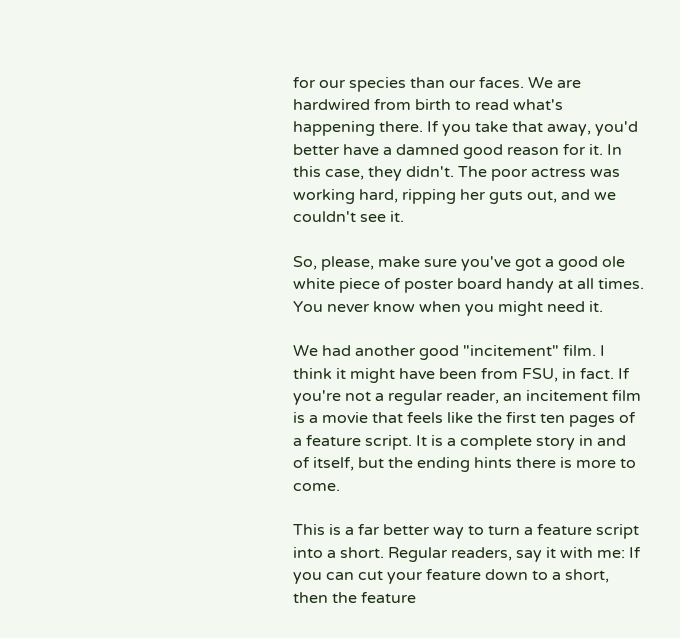for our species than our faces. We are hardwired from birth to read what's happening there. If you take that away, you'd better have a damned good reason for it. In this case, they didn't. The poor actress was working hard, ripping her guts out, and we couldn't see it.

So, please, make sure you've got a good ole white piece of poster board handy at all times. You never know when you might need it.

We had another good "incitement" film. I think it might have been from FSU, in fact. If you're not a regular reader, an incitement film is a movie that feels like the first ten pages of a feature script. It is a complete story in and of itself, but the ending hints there is more to come.

This is a far better way to turn a feature script into a short. Regular readers, say it with me: If you can cut your feature down to a short, then the feature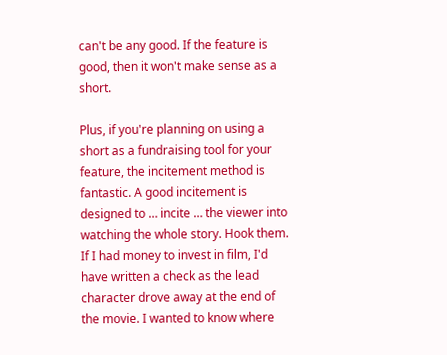can't be any good. If the feature is good, then it won't make sense as a short.

Plus, if you're planning on using a short as a fundraising tool for your feature, the incitement method is fantastic. A good incitement is designed to … incite … the viewer into watching the whole story. Hook them. If I had money to invest in film, I'd have written a check as the lead character drove away at the end of the movie. I wanted to know where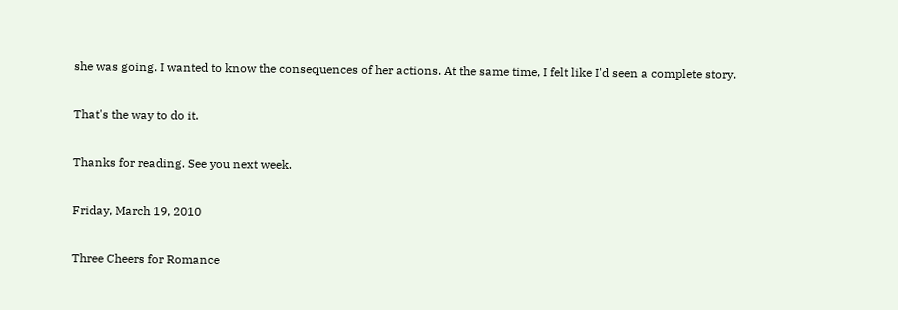she was going. I wanted to know the consequences of her actions. At the same time, I felt like I'd seen a complete story.

That's the way to do it.

Thanks for reading. See you next week.

Friday, March 19, 2010

Three Cheers for Romance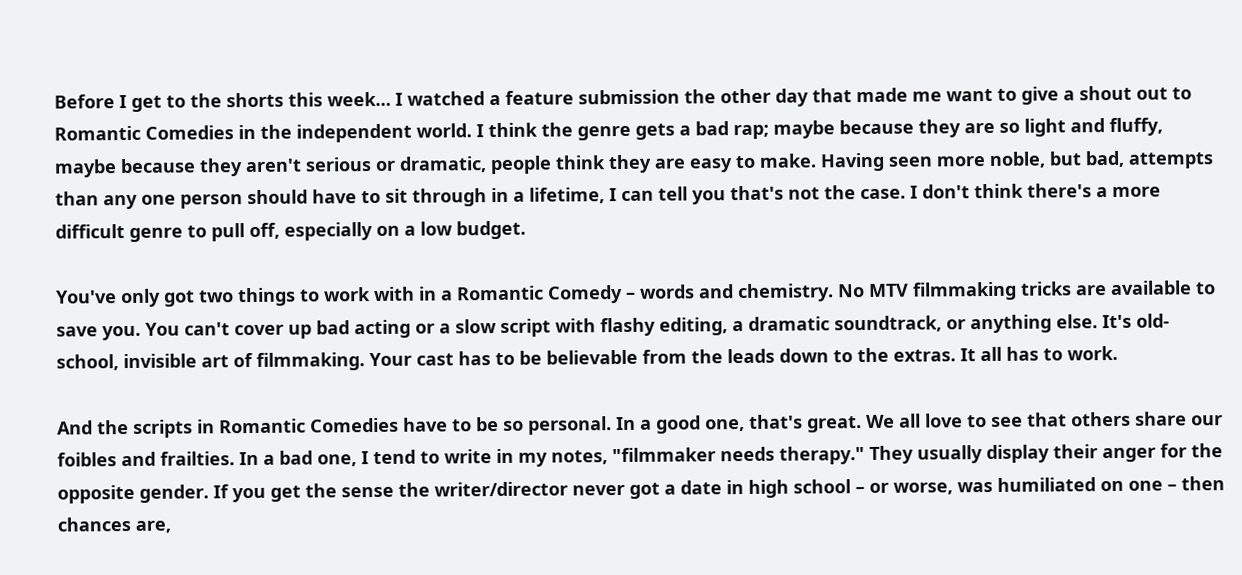Before I get to the shorts this week… I watched a feature submission the other day that made me want to give a shout out to Romantic Comedies in the independent world. I think the genre gets a bad rap; maybe because they are so light and fluffy, maybe because they aren't serious or dramatic, people think they are easy to make. Having seen more noble, but bad, attempts than any one person should have to sit through in a lifetime, I can tell you that's not the case. I don't think there's a more difficult genre to pull off, especially on a low budget.

You've only got two things to work with in a Romantic Comedy – words and chemistry. No MTV filmmaking tricks are available to save you. You can't cover up bad acting or a slow script with flashy editing, a dramatic soundtrack, or anything else. It's old-school, invisible art of filmmaking. Your cast has to be believable from the leads down to the extras. It all has to work.

And the scripts in Romantic Comedies have to be so personal. In a good one, that's great. We all love to see that others share our foibles and frailties. In a bad one, I tend to write in my notes, "filmmaker needs therapy." They usually display their anger for the opposite gender. If you get the sense the writer/director never got a date in high school – or worse, was humiliated on one – then chances are,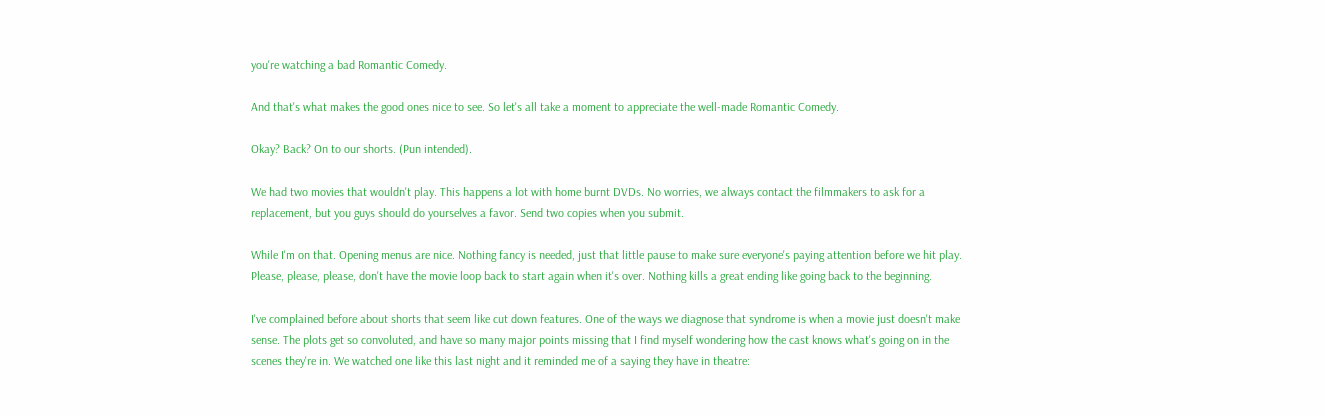you're watching a bad Romantic Comedy.

And that's what makes the good ones nice to see. So let's all take a moment to appreciate the well-made Romantic Comedy.

Okay? Back? On to our shorts. (Pun intended).

We had two movies that wouldn't play. This happens a lot with home burnt DVDs. No worries, we always contact the filmmakers to ask for a replacement, but you guys should do yourselves a favor. Send two copies when you submit.

While I'm on that. Opening menus are nice. Nothing fancy is needed, just that little pause to make sure everyone's paying attention before we hit play. Please, please, please, don't have the movie loop back to start again when it's over. Nothing kills a great ending like going back to the beginning.

I've complained before about shorts that seem like cut down features. One of the ways we diagnose that syndrome is when a movie just doesn't make sense. The plots get so convoluted, and have so many major points missing that I find myself wondering how the cast knows what's going on in the scenes they're in. We watched one like this last night and it reminded me of a saying they have in theatre: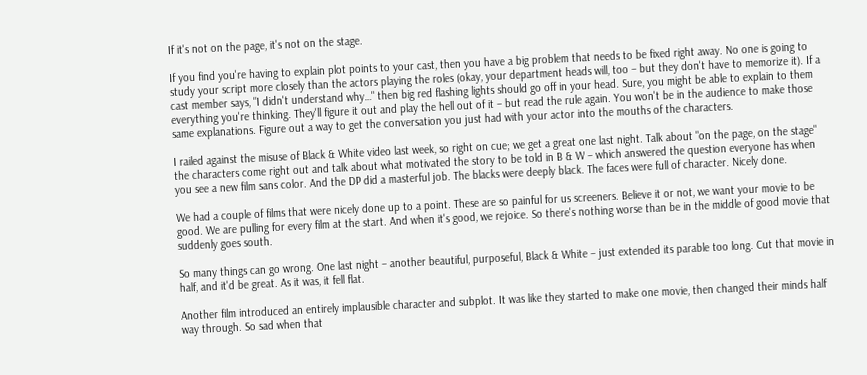If it's not on the page, it's not on the stage.

If you find you're having to explain plot points to your cast, then you have a big problem that needs to be fixed right away. No one is going to study your script more closely than the actors playing the roles (okay, your department heads will, too – but they don't have to memorize it). If a cast member says, "I didn't understand why…" then big red flashing lights should go off in your head. Sure, you might be able to explain to them everything you're thinking. They'll figure it out and play the hell out of it – but read the rule again. You won't be in the audience to make those same explanations. Figure out a way to get the conversation you just had with your actor into the mouths of the characters.

I railed against the misuse of Black & White video last week, so right on cue; we get a great one last night. Talk about "on the page, on the stage" the characters come right out and talk about what motivated the story to be told in B & W – which answered the question everyone has when you see a new film sans color. And the DP did a masterful job. The blacks were deeply black. The faces were full of character. Nicely done.

We had a couple of films that were nicely done up to a point. These are so painful for us screeners. Believe it or not, we want your movie to be good. We are pulling for every film at the start. And when it's good, we rejoice. So there's nothing worse than be in the middle of good movie that suddenly goes south.

So many things can go wrong. One last night – another beautiful, purposeful, Black & White – just extended its parable too long. Cut that movie in half, and it'd be great. As it was, it fell flat.

Another film introduced an entirely implausible character and subplot. It was like they started to make one movie, then changed their minds half way through. So sad when that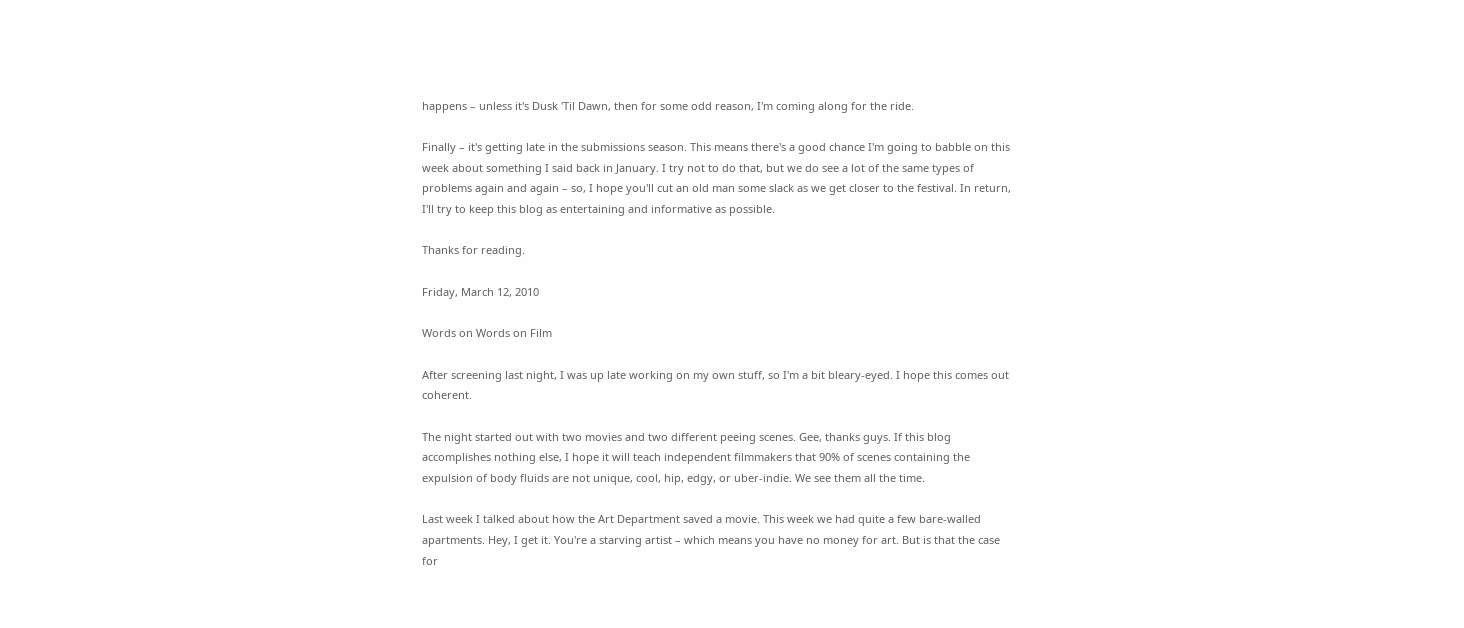happens – unless it's Dusk 'Til Dawn, then for some odd reason, I'm coming along for the ride.

Finally – it's getting late in the submissions season. This means there's a good chance I'm going to babble on this week about something I said back in January. I try not to do that, but we do see a lot of the same types of problems again and again – so, I hope you'll cut an old man some slack as we get closer to the festival. In return, I'll try to keep this blog as entertaining and informative as possible.

Thanks for reading.

Friday, March 12, 2010

Words on Words on Film

After screening last night, I was up late working on my own stuff, so I'm a bit bleary-eyed. I hope this comes out coherent.

The night started out with two movies and two different peeing scenes. Gee, thanks guys. If this blog accomplishes nothing else, I hope it will teach independent filmmakers that 90% of scenes containing the expulsion of body fluids are not unique, cool, hip, edgy, or uber-indie. We see them all the time.

Last week I talked about how the Art Department saved a movie. This week we had quite a few bare-walled apartments. Hey, I get it. You're a starving artist – which means you have no money for art. But is that the case for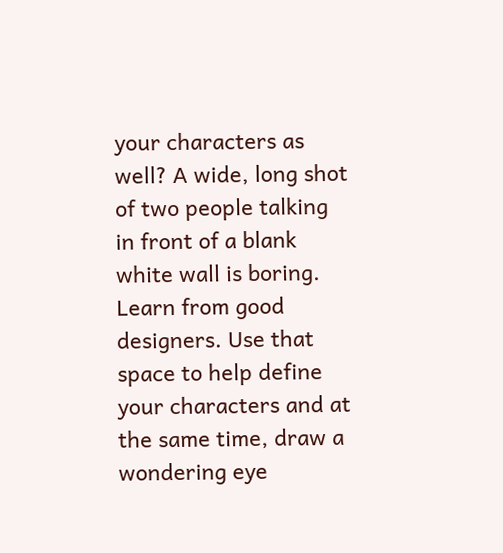your characters as well? A wide, long shot of two people talking in front of a blank white wall is boring. Learn from good designers. Use that space to help define your characters and at the same time, draw a wondering eye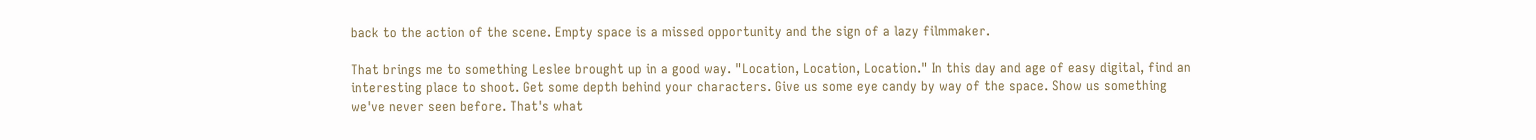back to the action of the scene. Empty space is a missed opportunity and the sign of a lazy filmmaker.

That brings me to something Leslee brought up in a good way. "Location, Location, Location." In this day and age of easy digital, find an interesting place to shoot. Get some depth behind your characters. Give us some eye candy by way of the space. Show us something we've never seen before. That's what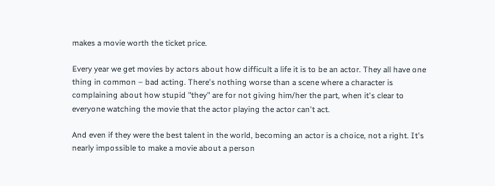makes a movie worth the ticket price.

Every year we get movies by actors about how difficult a life it is to be an actor. They all have one thing in common – bad acting. There's nothing worse than a scene where a character is complaining about how stupid "they" are for not giving him/her the part, when it's clear to everyone watching the movie that the actor playing the actor can't act.

And even if they were the best talent in the world, becoming an actor is a choice, not a right. It's nearly impossible to make a movie about a person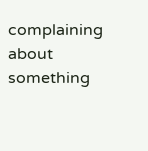complaining about something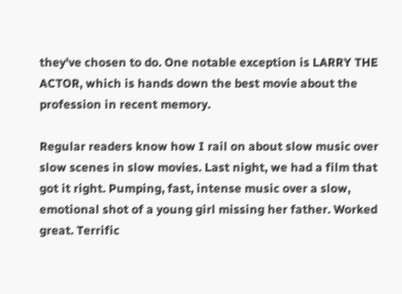they've chosen to do. One notable exception is LARRY THE ACTOR, which is hands down the best movie about the profession in recent memory.

Regular readers know how I rail on about slow music over slow scenes in slow movies. Last night, we had a film that got it right. Pumping, fast, intense music over a slow, emotional shot of a young girl missing her father. Worked great. Terrific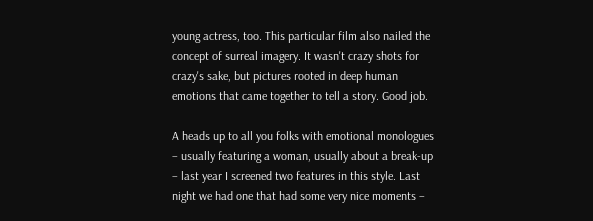young actress, too. This particular film also nailed the concept of surreal imagery. It wasn't crazy shots for crazy's sake, but pictures rooted in deep human emotions that came together to tell a story. Good job.

A heads up to all you folks with emotional monologues – usually featuring a woman, usually about a break-up – last year I screened two features in this style. Last night we had one that had some very nice moments –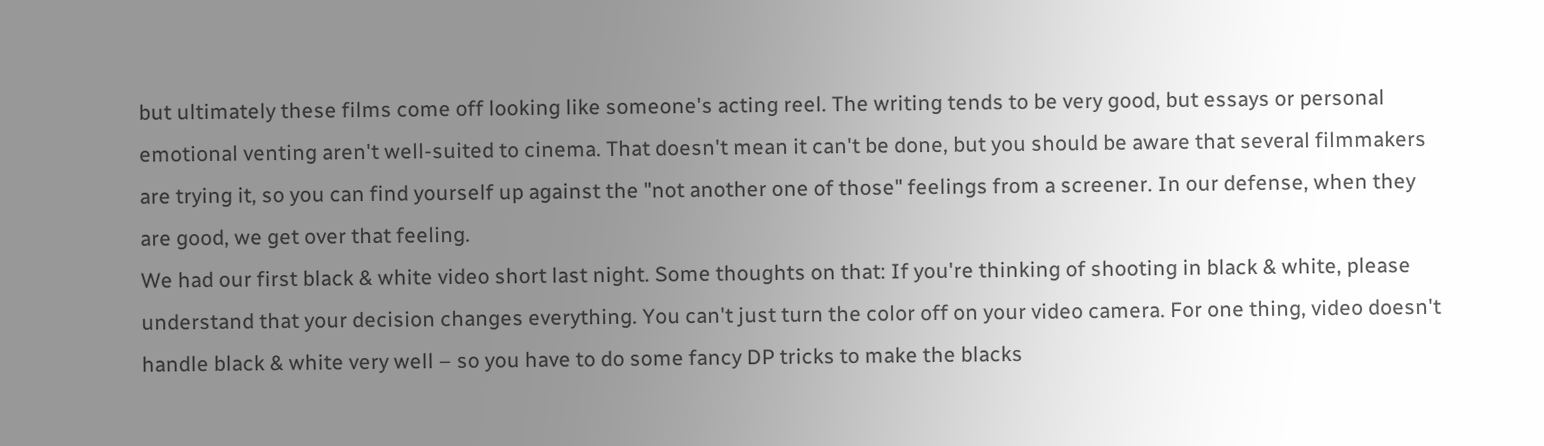but ultimately these films come off looking like someone's acting reel. The writing tends to be very good, but essays or personal emotional venting aren't well-suited to cinema. That doesn't mean it can't be done, but you should be aware that several filmmakers are trying it, so you can find yourself up against the "not another one of those" feelings from a screener. In our defense, when they are good, we get over that feeling.
We had our first black & white video short last night. Some thoughts on that: If you're thinking of shooting in black & white, please understand that your decision changes everything. You can't just turn the color off on your video camera. For one thing, video doesn't handle black & white very well – so you have to do some fancy DP tricks to make the blacks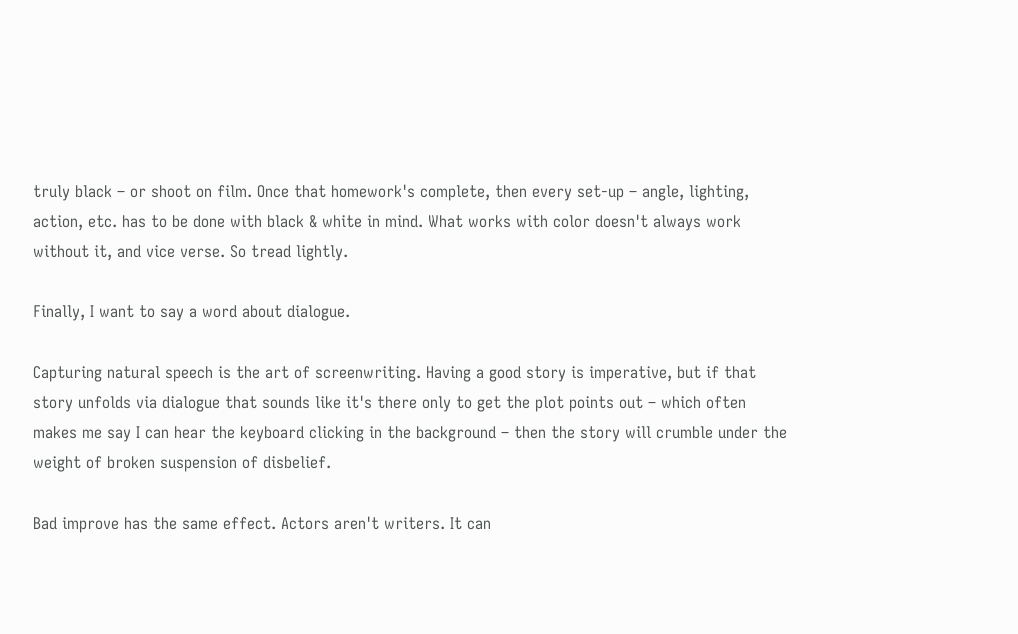truly black – or shoot on film. Once that homework's complete, then every set-up – angle, lighting, action, etc. has to be done with black & white in mind. What works with color doesn't always work without it, and vice verse. So tread lightly.

Finally, I want to say a word about dialogue.

Capturing natural speech is the art of screenwriting. Having a good story is imperative, but if that story unfolds via dialogue that sounds like it's there only to get the plot points out – which often makes me say I can hear the keyboard clicking in the background – then the story will crumble under the weight of broken suspension of disbelief.

Bad improve has the same effect. Actors aren't writers. It can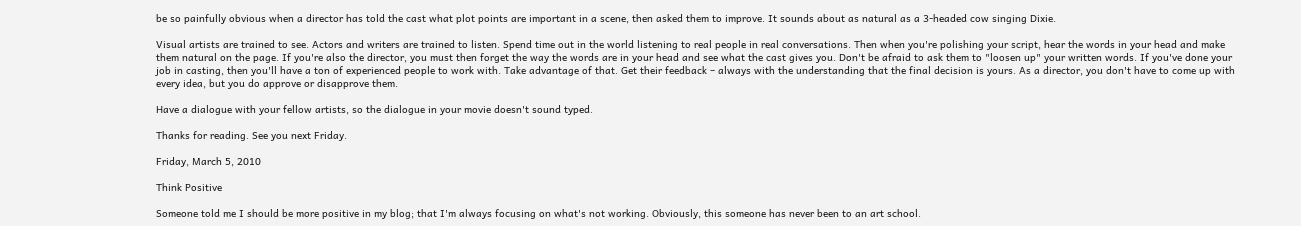be so painfully obvious when a director has told the cast what plot points are important in a scene, then asked them to improve. It sounds about as natural as a 3-headed cow singing Dixie.

Visual artists are trained to see. Actors and writers are trained to listen. Spend time out in the world listening to real people in real conversations. Then when you're polishing your script, hear the words in your head and make them natural on the page. If you're also the director, you must then forget the way the words are in your head and see what the cast gives you. Don't be afraid to ask them to "loosen up" your written words. If you've done your job in casting, then you'll have a ton of experienced people to work with. Take advantage of that. Get their feedback – always with the understanding that the final decision is yours. As a director, you don't have to come up with every idea, but you do approve or disapprove them.

Have a dialogue with your fellow artists, so the dialogue in your movie doesn't sound typed.

Thanks for reading. See you next Friday.

Friday, March 5, 2010

Think Positive

Someone told me I should be more positive in my blog; that I'm always focusing on what's not working. Obviously, this someone has never been to an art school.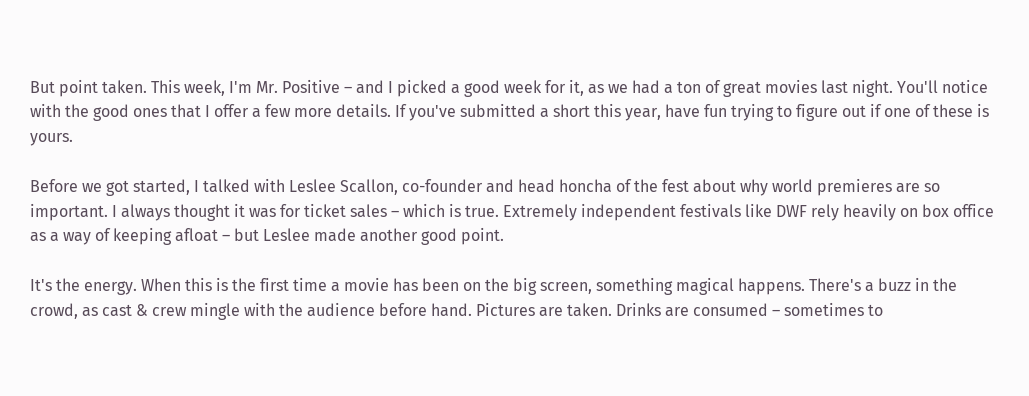But point taken. This week, I'm Mr. Positive – and I picked a good week for it, as we had a ton of great movies last night. You'll notice with the good ones that I offer a few more details. If you've submitted a short this year, have fun trying to figure out if one of these is yours.

Before we got started, I talked with Leslee Scallon, co-founder and head honcha of the fest about why world premieres are so important. I always thought it was for ticket sales – which is true. Extremely independent festivals like DWF rely heavily on box office as a way of keeping afloat – but Leslee made another good point.

It's the energy. When this is the first time a movie has been on the big screen, something magical happens. There's a buzz in the crowd, as cast & crew mingle with the audience before hand. Pictures are taken. Drinks are consumed – sometimes to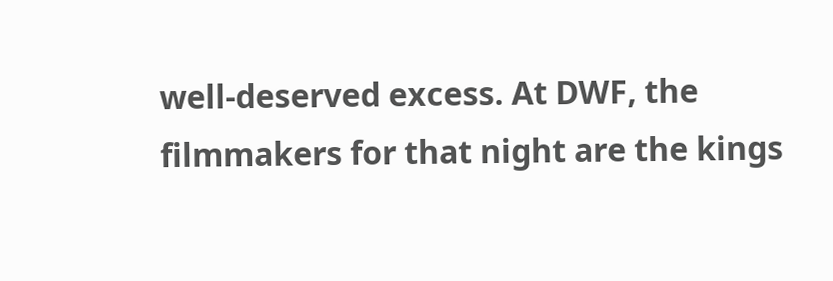well-deserved excess. At DWF, the filmmakers for that night are the kings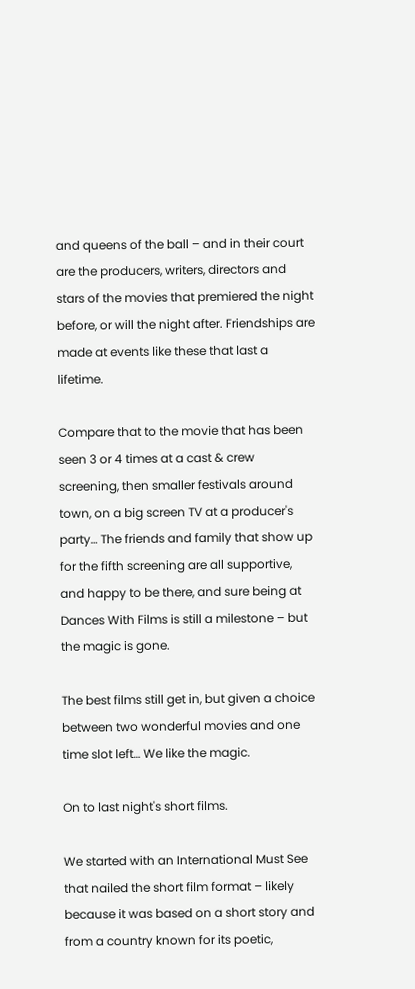and queens of the ball – and in their court are the producers, writers, directors and stars of the movies that premiered the night before, or will the night after. Friendships are made at events like these that last a lifetime.

Compare that to the movie that has been seen 3 or 4 times at a cast & crew screening, then smaller festivals around town, on a big screen TV at a producer's party… The friends and family that show up for the fifth screening are all supportive, and happy to be there, and sure being at Dances With Films is still a milestone – but the magic is gone.

The best films still get in, but given a choice between two wonderful movies and one time slot left… We like the magic.

On to last night's short films.

We started with an International Must See that nailed the short film format – likely because it was based on a short story and from a country known for its poetic,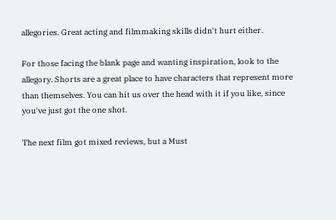allegories. Great acting and filmmaking skills didn't hurt either.

For those facing the blank page and wanting inspiration, look to the allegory. Shorts are a great place to have characters that represent more than themselves. You can hit us over the head with it if you like, since you've just got the one shot.

The next film got mixed reviews, but a Must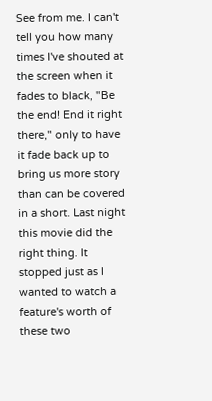See from me. I can't tell you how many times I've shouted at the screen when it fades to black, "Be the end! End it right there," only to have it fade back up to bring us more story than can be covered in a short. Last night this movie did the right thing. It stopped just as I wanted to watch a feature's worth of these two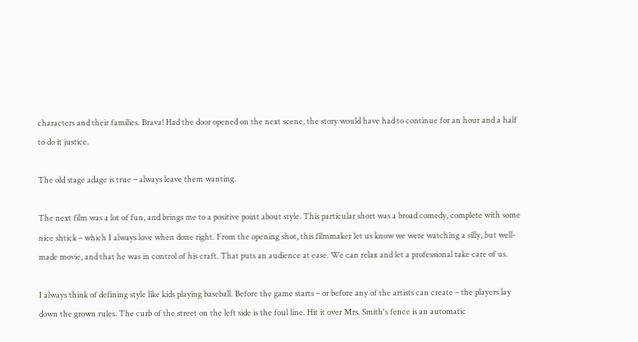characters and their families. Brava! Had the door opened on the next scene, the story would have had to continue for an hour and a half to do it justice.

The old stage adage is true – always leave them wanting.

The next film was a lot of fun, and brings me to a positive point about style. This particular short was a broad comedy, complete with some nice shtick – which I always love when done right. From the opening shot, this filmmaker let us know we were watching a silly, but well-made movie, and that he was in control of his craft. That puts an audience at ease. We can relax and let a professional take care of us.

I always think of defining style like kids playing baseball. Before the game starts – or before any of the artists can create – the players lay down the grown rules. The curb of the street on the left side is the foul line. Hit it over Mrs. Smith's fence is an automatic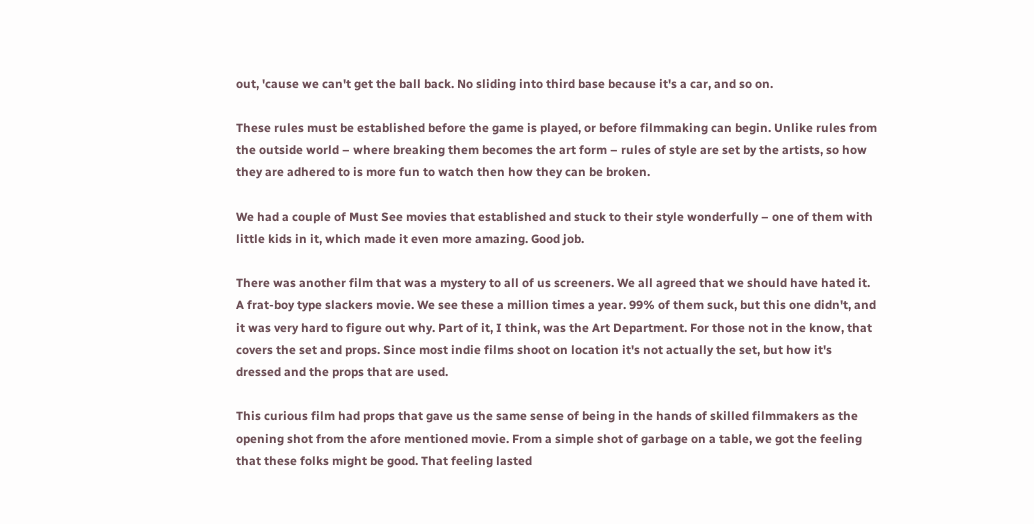out, 'cause we can't get the ball back. No sliding into third base because it's a car, and so on.

These rules must be established before the game is played, or before filmmaking can begin. Unlike rules from the outside world – where breaking them becomes the art form – rules of style are set by the artists, so how they are adhered to is more fun to watch then how they can be broken.

We had a couple of Must See movies that established and stuck to their style wonderfully – one of them with little kids in it, which made it even more amazing. Good job.

There was another film that was a mystery to all of us screeners. We all agreed that we should have hated it. A frat-boy type slackers movie. We see these a million times a year. 99% of them suck, but this one didn't, and it was very hard to figure out why. Part of it, I think, was the Art Department. For those not in the know, that covers the set and props. Since most indie films shoot on location it's not actually the set, but how it's dressed and the props that are used.

This curious film had props that gave us the same sense of being in the hands of skilled filmmakers as the opening shot from the afore mentioned movie. From a simple shot of garbage on a table, we got the feeling that these folks might be good. That feeling lasted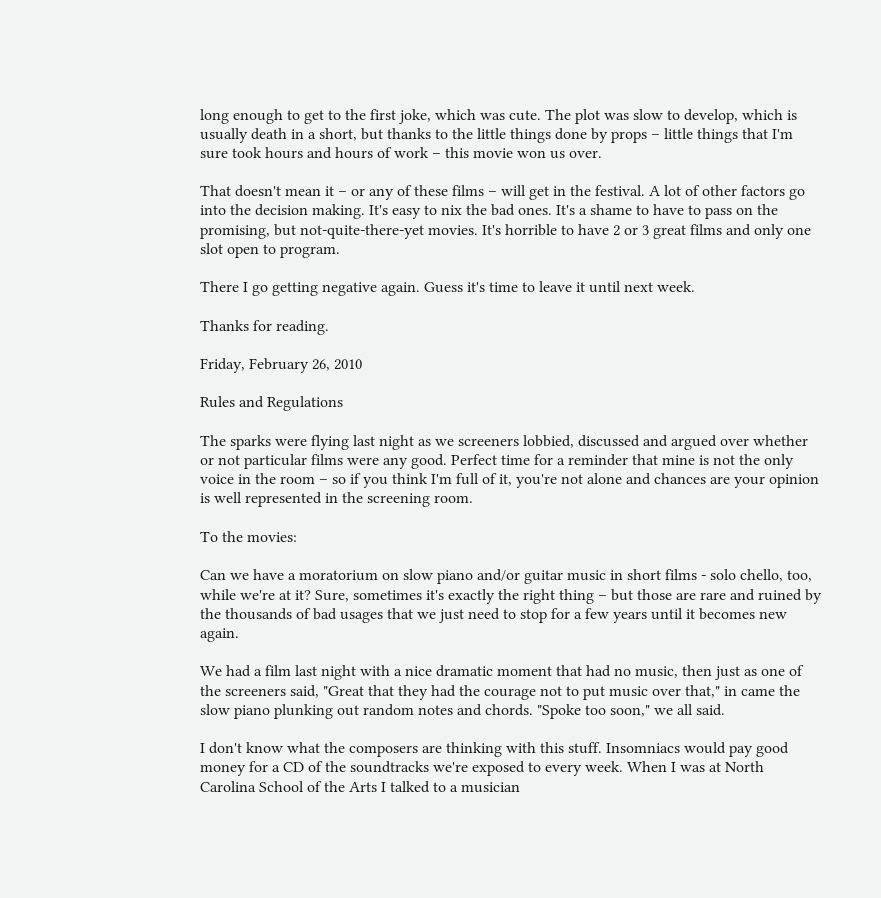long enough to get to the first joke, which was cute. The plot was slow to develop, which is usually death in a short, but thanks to the little things done by props – little things that I'm sure took hours and hours of work – this movie won us over.

That doesn't mean it – or any of these films – will get in the festival. A lot of other factors go into the decision making. It's easy to nix the bad ones. It's a shame to have to pass on the promising, but not-quite-there-yet movies. It's horrible to have 2 or 3 great films and only one slot open to program.

There I go getting negative again. Guess it's time to leave it until next week.

Thanks for reading.

Friday, February 26, 2010

Rules and Regulations

The sparks were flying last night as we screeners lobbied, discussed and argued over whether or not particular films were any good. Perfect time for a reminder that mine is not the only voice in the room – so if you think I'm full of it, you're not alone and chances are your opinion is well represented in the screening room.

To the movies:

Can we have a moratorium on slow piano and/or guitar music in short films - solo chello, too, while we're at it? Sure, sometimes it's exactly the right thing – but those are rare and ruined by the thousands of bad usages that we just need to stop for a few years until it becomes new again.

We had a film last night with a nice dramatic moment that had no music, then just as one of the screeners said, "Great that they had the courage not to put music over that," in came the slow piano plunking out random notes and chords. "Spoke too soon," we all said.

I don't know what the composers are thinking with this stuff. Insomniacs would pay good money for a CD of the soundtracks we're exposed to every week. When I was at North Carolina School of the Arts I talked to a musician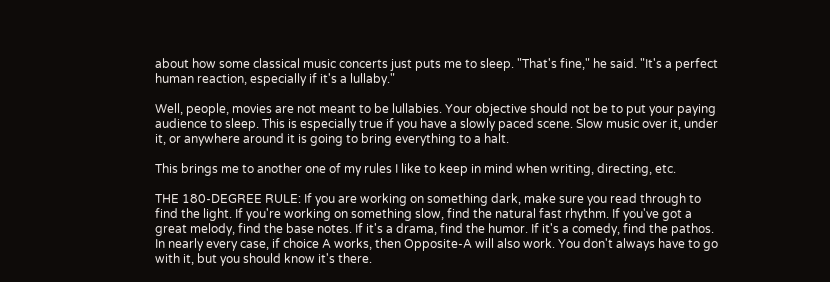about how some classical music concerts just puts me to sleep. "That's fine," he said. "It's a perfect human reaction, especially if it's a lullaby."

Well, people, movies are not meant to be lullabies. Your objective should not be to put your paying audience to sleep. This is especially true if you have a slowly paced scene. Slow music over it, under it, or anywhere around it is going to bring everything to a halt.

This brings me to another one of my rules I like to keep in mind when writing, directing, etc.

THE 180-DEGREE RULE: If you are working on something dark, make sure you read through to find the light. If you're working on something slow, find the natural fast rhythm. If you've got a great melody, find the base notes. If it's a drama, find the humor. If it's a comedy, find the pathos. In nearly every case, if choice A works, then Opposite-A will also work. You don't always have to go with it, but you should know it's there.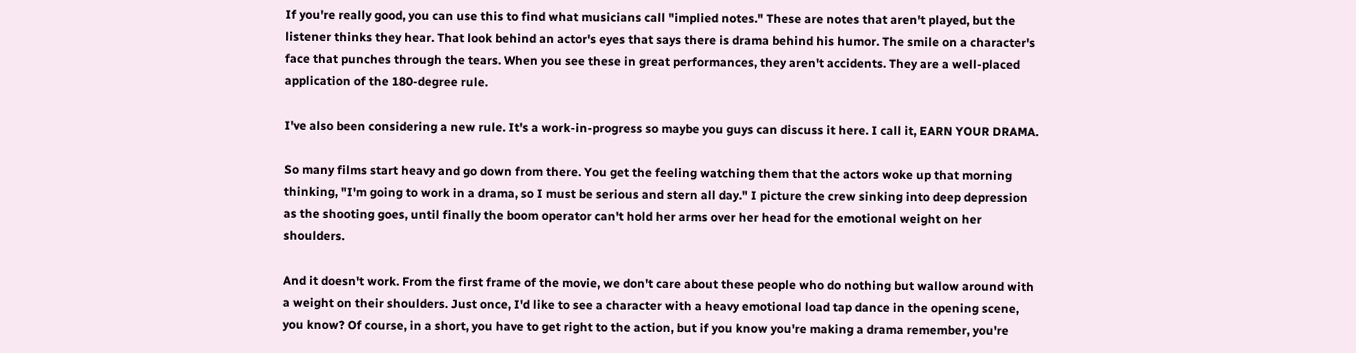If you're really good, you can use this to find what musicians call "implied notes." These are notes that aren't played, but the listener thinks they hear. That look behind an actor's eyes that says there is drama behind his humor. The smile on a character's face that punches through the tears. When you see these in great performances, they aren't accidents. They are a well-placed application of the 180-degree rule.

I've also been considering a new rule. It's a work-in-progress so maybe you guys can discuss it here. I call it, EARN YOUR DRAMA.

So many films start heavy and go down from there. You get the feeling watching them that the actors woke up that morning thinking, "I'm going to work in a drama, so I must be serious and stern all day." I picture the crew sinking into deep depression as the shooting goes, until finally the boom operator can't hold her arms over her head for the emotional weight on her shoulders.

And it doesn't work. From the first frame of the movie, we don't care about these people who do nothing but wallow around with a weight on their shoulders. Just once, I'd like to see a character with a heavy emotional load tap dance in the opening scene, you know? Of course, in a short, you have to get right to the action, but if you know you're making a drama remember, you're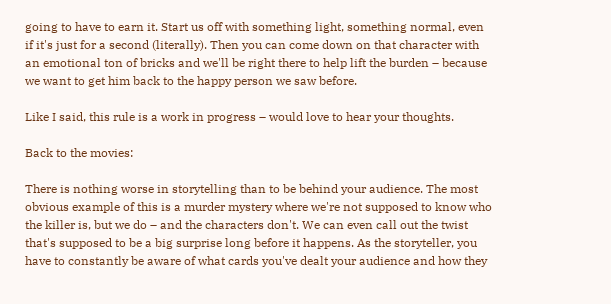going to have to earn it. Start us off with something light, something normal, even if it's just for a second (literally). Then you can come down on that character with an emotional ton of bricks and we'll be right there to help lift the burden – because we want to get him back to the happy person we saw before.

Like I said, this rule is a work in progress – would love to hear your thoughts.

Back to the movies:

There is nothing worse in storytelling than to be behind your audience. The most obvious example of this is a murder mystery where we're not supposed to know who the killer is, but we do – and the characters don't. We can even call out the twist that's supposed to be a big surprise long before it happens. As the storyteller, you have to constantly be aware of what cards you've dealt your audience and how they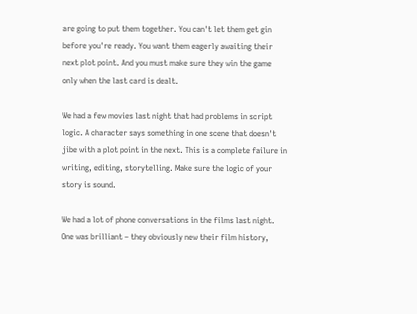are going to put them together. You can't let them get gin before you're ready. You want them eagerly awaiting their next plot point. And you must make sure they win the game only when the last card is dealt.

We had a few movies last night that had problems in script logic. A character says something in one scene that doesn't jibe with a plot point in the next. This is a complete failure in writing, editing, storytelling. Make sure the logic of your story is sound.

We had a lot of phone conversations in the films last night. One was brilliant – they obviously new their film history,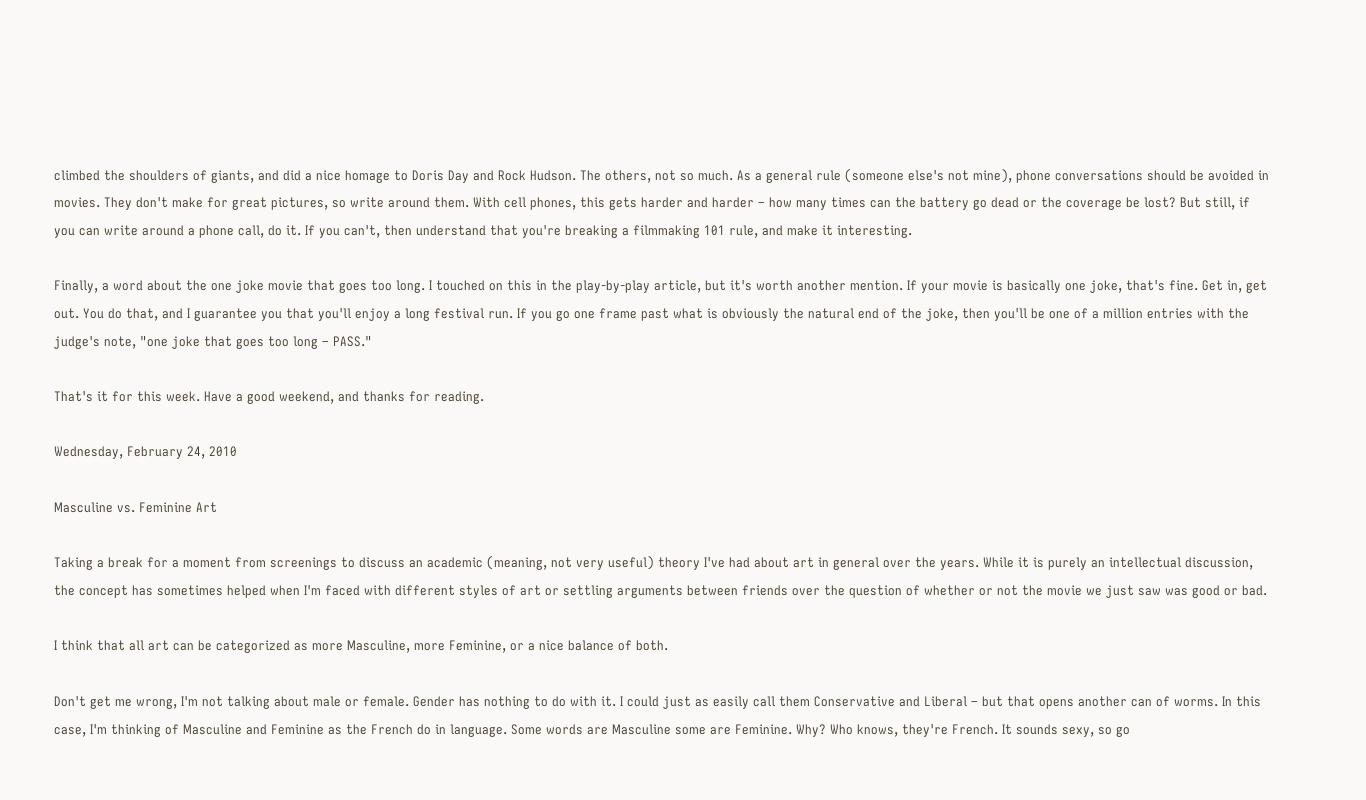climbed the shoulders of giants, and did a nice homage to Doris Day and Rock Hudson. The others, not so much. As a general rule (someone else's not mine), phone conversations should be avoided in movies. They don't make for great pictures, so write around them. With cell phones, this gets harder and harder – how many times can the battery go dead or the coverage be lost? But still, if you can write around a phone call, do it. If you can't, then understand that you're breaking a filmmaking 101 rule, and make it interesting.

Finally, a word about the one joke movie that goes too long. I touched on this in the play-by-play article, but it's worth another mention. If your movie is basically one joke, that's fine. Get in, get out. You do that, and I guarantee you that you'll enjoy a long festival run. If you go one frame past what is obviously the natural end of the joke, then you'll be one of a million entries with the judge's note, "one joke that goes too long – PASS."

That's it for this week. Have a good weekend, and thanks for reading.

Wednesday, February 24, 2010

Masculine vs. Feminine Art

Taking a break for a moment from screenings to discuss an academic (meaning, not very useful) theory I've had about art in general over the years. While it is purely an intellectual discussion, the concept has sometimes helped when I'm faced with different styles of art or settling arguments between friends over the question of whether or not the movie we just saw was good or bad.

I think that all art can be categorized as more Masculine, more Feminine, or a nice balance of both.

Don't get me wrong, I'm not talking about male or female. Gender has nothing to do with it. I could just as easily call them Conservative and Liberal – but that opens another can of worms. In this case, I'm thinking of Masculine and Feminine as the French do in language. Some words are Masculine some are Feminine. Why? Who knows, they're French. It sounds sexy, so go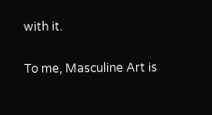with it.

To me, Masculine Art is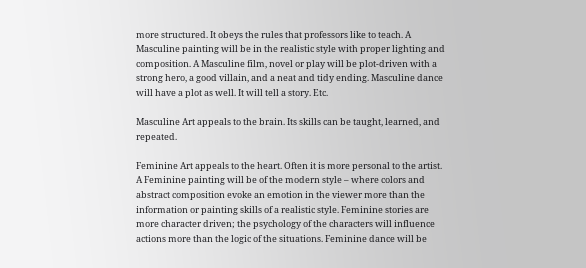more structured. It obeys the rules that professors like to teach. A Masculine painting will be in the realistic style with proper lighting and composition. A Masculine film, novel or play will be plot-driven with a strong hero, a good villain, and a neat and tidy ending. Masculine dance will have a plot as well. It will tell a story. Etc.

Masculine Art appeals to the brain. Its skills can be taught, learned, and repeated.

Feminine Art appeals to the heart. Often it is more personal to the artist. A Feminine painting will be of the modern style – where colors and abstract composition evoke an emotion in the viewer more than the information or painting skills of a realistic style. Feminine stories are more character driven; the psychology of the characters will influence actions more than the logic of the situations. Feminine dance will be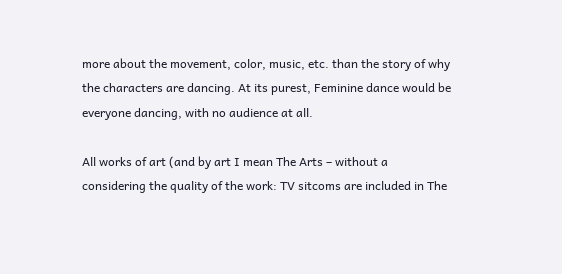more about the movement, color, music, etc. than the story of why the characters are dancing. At its purest, Feminine dance would be everyone dancing, with no audience at all.

All works of art (and by art I mean The Arts – without a considering the quality of the work: TV sitcoms are included in The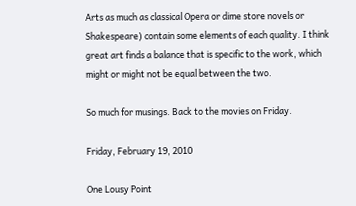Arts as much as classical Opera or dime store novels or Shakespeare) contain some elements of each quality. I think great art finds a balance that is specific to the work, which might or might not be equal between the two.

So much for musings. Back to the movies on Friday.

Friday, February 19, 2010

One Lousy Point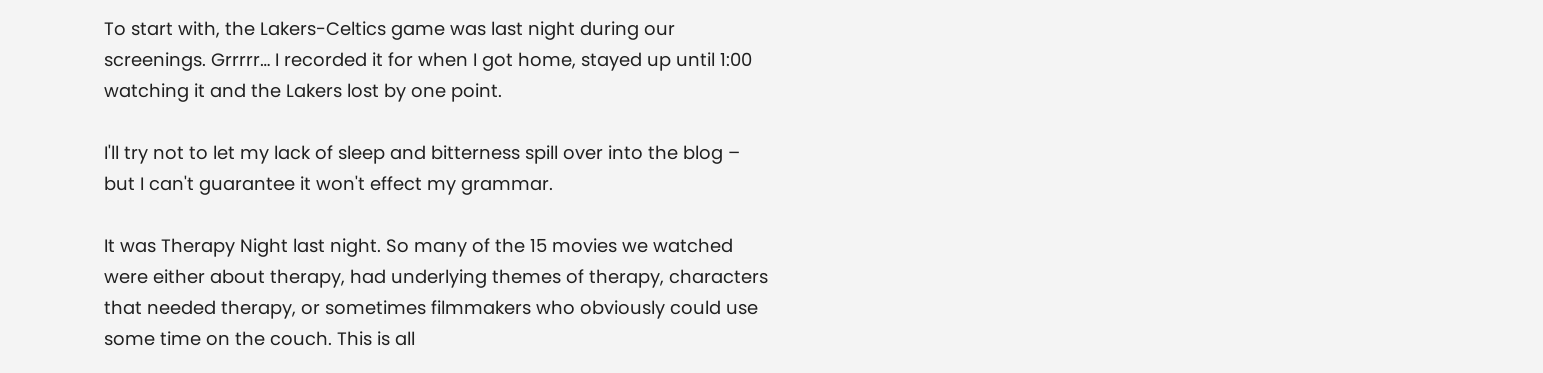To start with, the Lakers-Celtics game was last night during our screenings. Grrrrr… I recorded it for when I got home, stayed up until 1:00 watching it and the Lakers lost by one point.

I'll try not to let my lack of sleep and bitterness spill over into the blog – but I can't guarantee it won't effect my grammar.

It was Therapy Night last night. So many of the 15 movies we watched were either about therapy, had underlying themes of therapy, characters that needed therapy, or sometimes filmmakers who obviously could use some time on the couch. This is all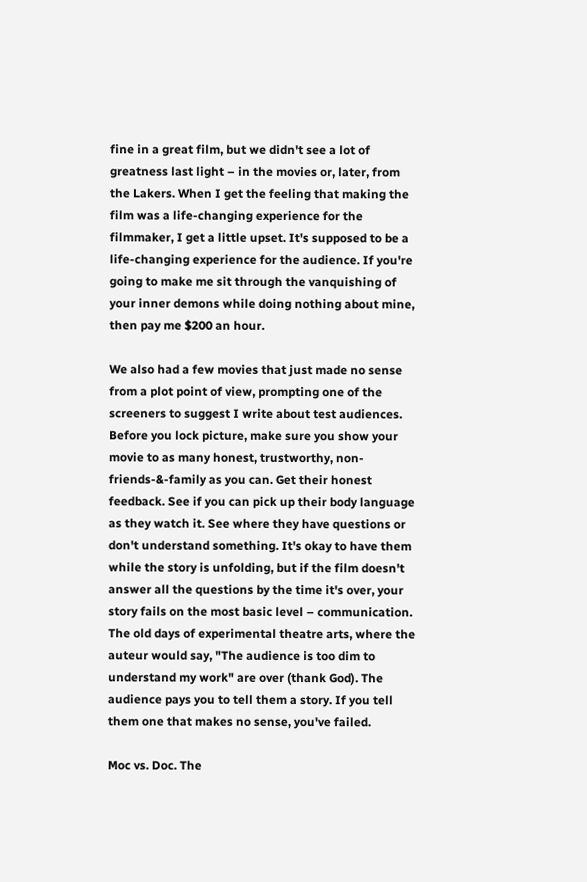fine in a great film, but we didn't see a lot of greatness last light – in the movies or, later, from the Lakers. When I get the feeling that making the film was a life-changing experience for the filmmaker, I get a little upset. It's supposed to be a life-changing experience for the audience. If you're going to make me sit through the vanquishing of your inner demons while doing nothing about mine, then pay me $200 an hour.

We also had a few movies that just made no sense from a plot point of view, prompting one of the screeners to suggest I write about test audiences. Before you lock picture, make sure you show your movie to as many honest, trustworthy, non-friends-&-family as you can. Get their honest feedback. See if you can pick up their body language as they watch it. See where they have questions or don't understand something. It's okay to have them while the story is unfolding, but if the film doesn't answer all the questions by the time it's over, your story fails on the most basic level – communication. The old days of experimental theatre arts, where the auteur would say, "The audience is too dim to understand my work" are over (thank God). The audience pays you to tell them a story. If you tell them one that makes no sense, you've failed.

Moc vs. Doc. The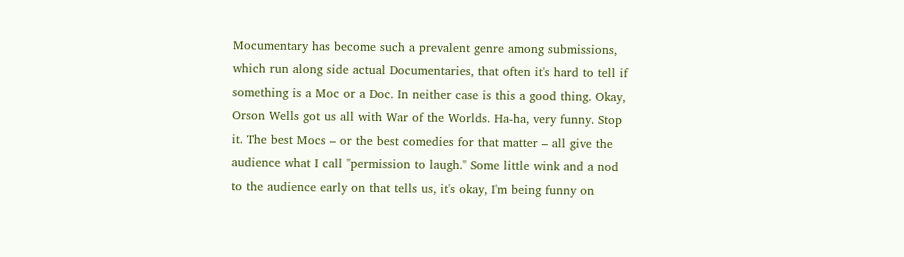Mocumentary has become such a prevalent genre among submissions, which run along side actual Documentaries, that often it's hard to tell if something is a Moc or a Doc. In neither case is this a good thing. Okay, Orson Wells got us all with War of the Worlds. Ha-ha, very funny. Stop it. The best Mocs – or the best comedies for that matter – all give the audience what I call "permission to laugh." Some little wink and a nod to the audience early on that tells us, it's okay, I'm being funny on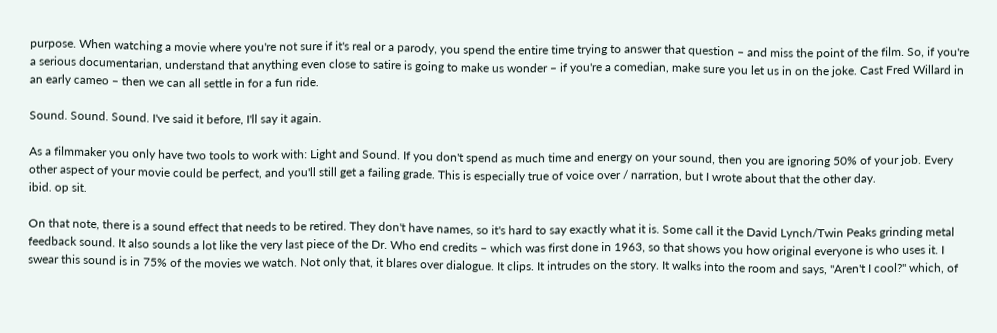purpose. When watching a movie where you're not sure if it's real or a parody, you spend the entire time trying to answer that question – and miss the point of the film. So, if you're a serious documentarian, understand that anything even close to satire is going to make us wonder – if you're a comedian, make sure you let us in on the joke. Cast Fred Willard in an early cameo – then we can all settle in for a fun ride.

Sound. Sound. Sound. I've said it before, I'll say it again.

As a filmmaker you only have two tools to work with: Light and Sound. If you don't spend as much time and energy on your sound, then you are ignoring 50% of your job. Every other aspect of your movie could be perfect, and you'll still get a failing grade. This is especially true of voice over / narration, but I wrote about that the other day.
ibid. op sit.

On that note, there is a sound effect that needs to be retired. They don't have names, so it's hard to say exactly what it is. Some call it the David Lynch/Twin Peaks grinding metal feedback sound. It also sounds a lot like the very last piece of the Dr. Who end credits – which was first done in 1963, so that shows you how original everyone is who uses it. I swear this sound is in 75% of the movies we watch. Not only that, it blares over dialogue. It clips. It intrudes on the story. It walks into the room and says, "Aren't I cool?" which, of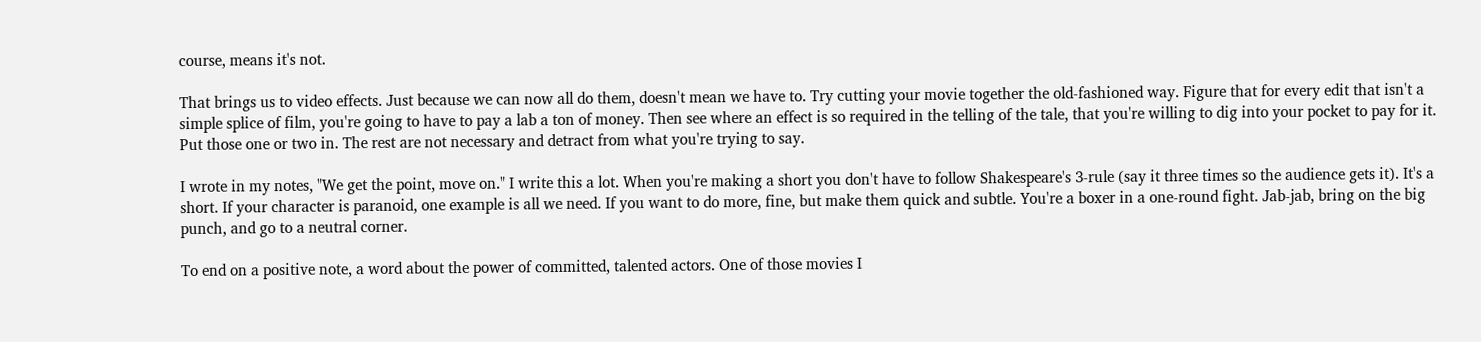course, means it's not.

That brings us to video effects. Just because we can now all do them, doesn't mean we have to. Try cutting your movie together the old-fashioned way. Figure that for every edit that isn't a simple splice of film, you're going to have to pay a lab a ton of money. Then see where an effect is so required in the telling of the tale, that you're willing to dig into your pocket to pay for it. Put those one or two in. The rest are not necessary and detract from what you're trying to say.

I wrote in my notes, "We get the point, move on." I write this a lot. When you're making a short you don't have to follow Shakespeare's 3-rule (say it three times so the audience gets it). It's a short. If your character is paranoid, one example is all we need. If you want to do more, fine, but make them quick and subtle. You're a boxer in a one-round fight. Jab-jab, bring on the big punch, and go to a neutral corner.

To end on a positive note, a word about the power of committed, talented actors. One of those movies I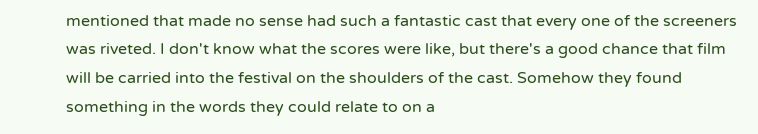mentioned that made no sense had such a fantastic cast that every one of the screeners was riveted. I don't know what the scores were like, but there's a good chance that film will be carried into the festival on the shoulders of the cast. Somehow they found something in the words they could relate to on a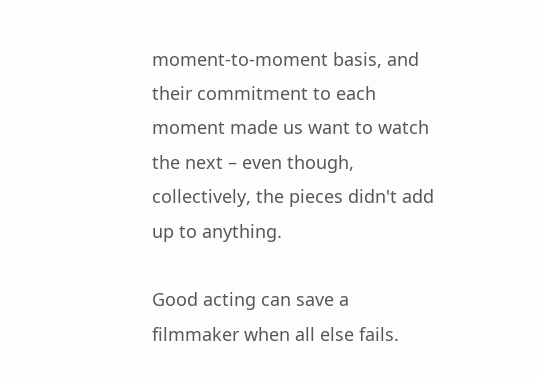moment-to-moment basis, and their commitment to each moment made us want to watch the next – even though, collectively, the pieces didn't add up to anything.

Good acting can save a filmmaker when all else fails.